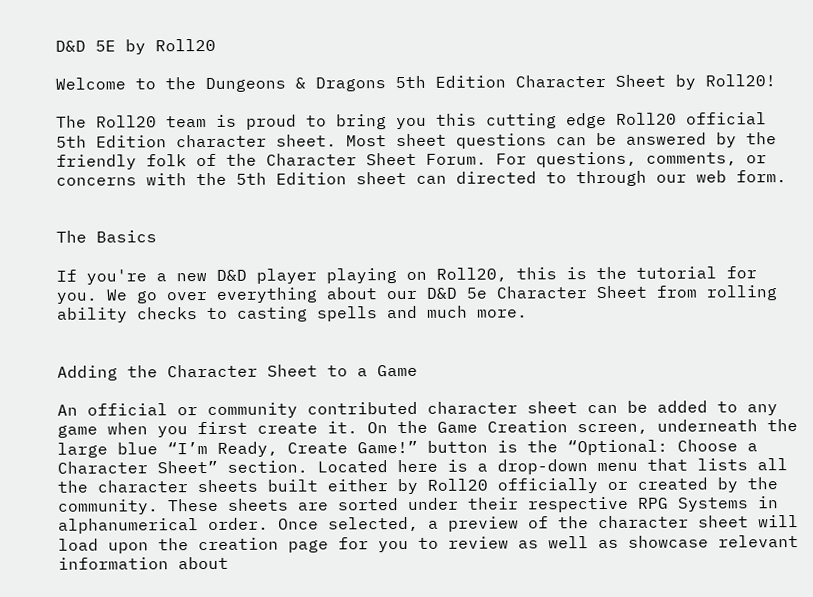D&D 5E by Roll20

Welcome to the Dungeons & Dragons 5th Edition Character Sheet by Roll20!

The Roll20 team is proud to bring you this cutting edge Roll20 official 5th Edition character sheet. Most sheet questions can be answered by the friendly folk of the Character Sheet Forum. For questions, comments, or concerns with the 5th Edition sheet can directed to through our web form.


The Basics

If you're a new D&D player playing on Roll20, this is the tutorial for you. We go over everything about our D&D 5e Character Sheet from rolling ability checks to casting spells and much more.


Adding the Character Sheet to a Game

An official or community contributed character sheet can be added to any game when you first create it. On the Game Creation screen, underneath the large blue “I’m Ready, Create Game!” button is the “Optional: Choose a Character Sheet” section. Located here is a drop-down menu that lists all the character sheets built either by Roll20 officially or created by the community. These sheets are sorted under their respective RPG Systems in alphanumerical order. Once selected, a preview of the character sheet will load upon the creation page for you to review as well as showcase relevant information about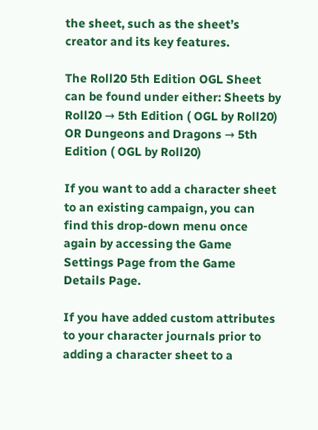the sheet, such as the sheet’s creator and its key features.

The Roll20 5th Edition OGL Sheet can be found under either: Sheets by Roll20 → 5th Edition ( OGL by Roll20) OR Dungeons and Dragons → 5th Edition ( OGL by Roll20)

If you want to add a character sheet to an existing campaign, you can find this drop-down menu once again by accessing the Game Settings Page from the Game Details Page.

If you have added custom attributes to your character journals prior to adding a character sheet to a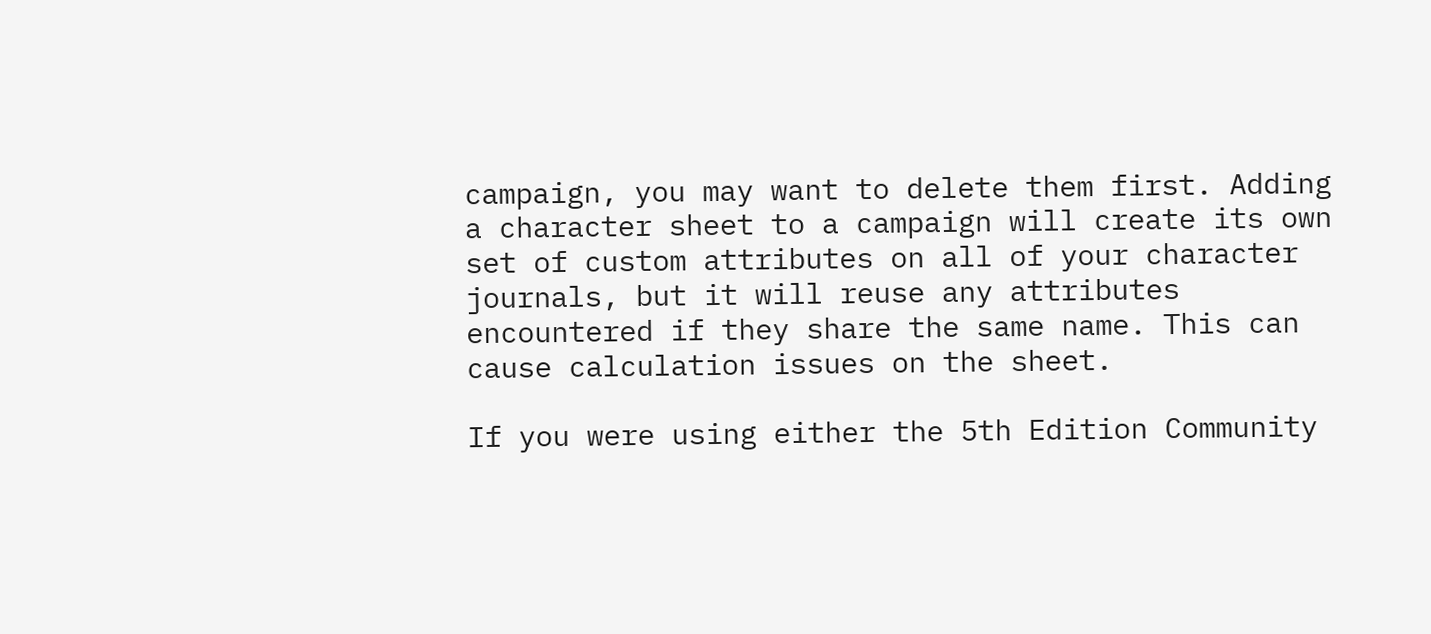campaign, you may want to delete them first. Adding a character sheet to a campaign will create its own set of custom attributes on all of your character journals, but it will reuse any attributes encountered if they share the same name. This can cause calculation issues on the sheet.

If you were using either the 5th Edition Community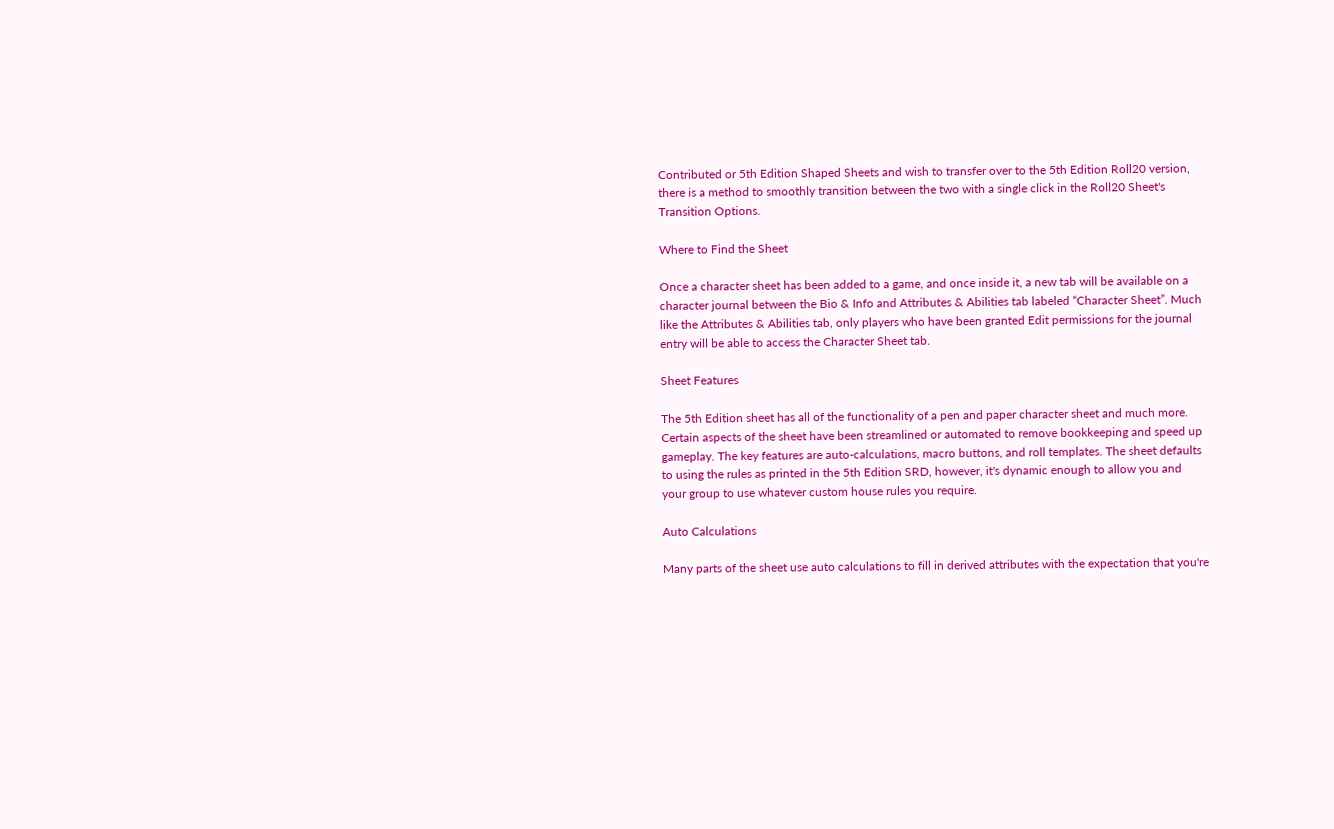Contributed or 5th Edition Shaped Sheets and wish to transfer over to the 5th Edition Roll20 version, there is a method to smoothly transition between the two with a single click in the Roll20 Sheet's Transition Options.

Where to Find the Sheet

Once a character sheet has been added to a game, and once inside it, a new tab will be available on a character journal between the Bio & Info and Attributes & Abilities tab labeled “Character Sheet”. Much like the Attributes & Abilities tab, only players who have been granted Edit permissions for the journal entry will be able to access the Character Sheet tab.

Sheet Features

The 5th Edition sheet has all of the functionality of a pen and paper character sheet and much more. Certain aspects of the sheet have been streamlined or automated to remove bookkeeping and speed up gameplay. The key features are auto-calculations, macro buttons, and roll templates. The sheet defaults to using the rules as printed in the 5th Edition SRD, however, it's dynamic enough to allow you and your group to use whatever custom house rules you require.

Auto Calculations

Many parts of the sheet use auto calculations to fill in derived attributes with the expectation that you're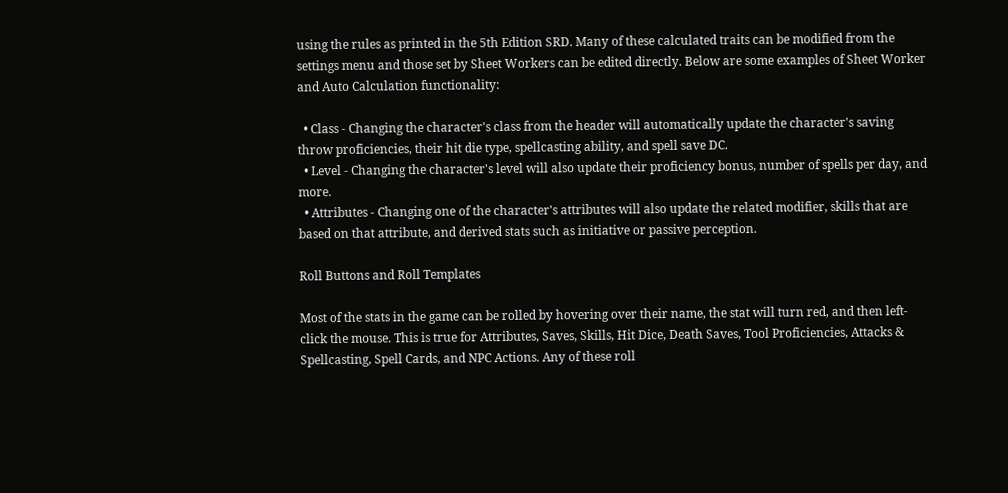using the rules as printed in the 5th Edition SRD. Many of these calculated traits can be modified from the settings menu and those set by Sheet Workers can be edited directly. Below are some examples of Sheet Worker and Auto Calculation functionality:

  • Class - Changing the character's class from the header will automatically update the character's saving throw proficiencies, their hit die type, spellcasting ability, and spell save DC.
  • Level - Changing the character's level will also update their proficiency bonus, number of spells per day, and more.
  • Attributes - Changing one of the character's attributes will also update the related modifier, skills that are based on that attribute, and derived stats such as initiative or passive perception.

Roll Buttons and Roll Templates

Most of the stats in the game can be rolled by hovering over their name, the stat will turn red, and then left-click the mouse. This is true for Attributes, Saves, Skills, Hit Dice, Death Saves, Tool Proficiencies, Attacks & Spellcasting, Spell Cards, and NPC Actions. Any of these roll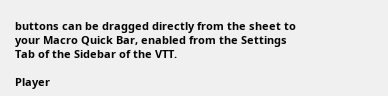buttons can be dragged directly from the sheet to your Macro Quick Bar, enabled from the Settings Tab of the Sidebar of the VTT.

Player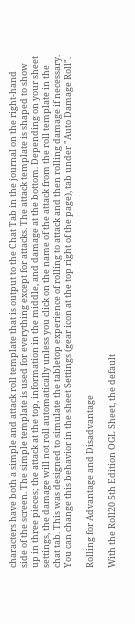characters have both a simple and attack roll template that is output to the Chat Tab in the journal on the right-hand side of the screen. The simple template is used for everything except for attacks. The attack template is shaped to show up in three pieces; the attack at the top, information in the middle, and damage at the bottom. Depending on your sheet settings, the damage will not roll automatically unless you click on the name of the attack from the roll template in the chat tab. This was designed to simulate the tabletop experience of rolling to attack and then rolling damage if necessary. You can change this behavior in the sheet Settings (gear icon at the top right of the page), tab under "Auto Damage Roll".

Rolling for Advantage and Disadvantage

With the Roll20 5th Edition OGL Sheet, the default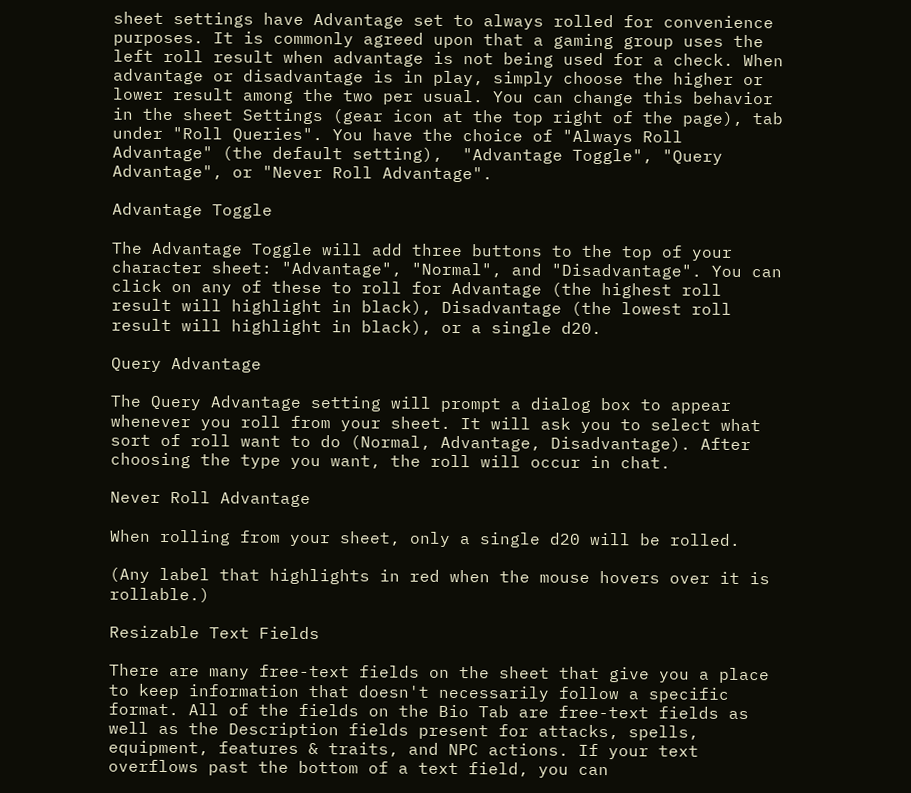sheet settings have Advantage set to always rolled for convenience purposes. It is commonly agreed upon that a gaming group uses the left roll result when advantage is not being used for a check. When advantage or disadvantage is in play, simply choose the higher or lower result among the two per usual. You can change this behavior in the sheet Settings (gear icon at the top right of the page), tab under "Roll Queries". You have the choice of "Always Roll Advantage" (the default setting),  "Advantage Toggle", "Query Advantage", or "Never Roll Advantage".

Advantage Toggle

The Advantage Toggle will add three buttons to the top of your character sheet: "Advantage", "Normal", and "Disadvantage". You can click on any of these to roll for Advantage (the highest roll result will highlight in black), Disadvantage (the lowest roll result will highlight in black), or a single d20.

Query Advantage

The Query Advantage setting will prompt a dialog box to appear whenever you roll from your sheet. It will ask you to select what sort of roll want to do (Normal, Advantage, Disadvantage). After choosing the type you want, the roll will occur in chat.

Never Roll Advantage

When rolling from your sheet, only a single d20 will be rolled.

(Any label that highlights in red when the mouse hovers over it is rollable.)

Resizable Text Fields

There are many free-text fields on the sheet that give you a place to keep information that doesn't necessarily follow a specific format. All of the fields on the Bio Tab are free-text fields as well as the Description fields present for attacks, spells, equipment, features & traits, and NPC actions. If your text overflows past the bottom of a text field, you can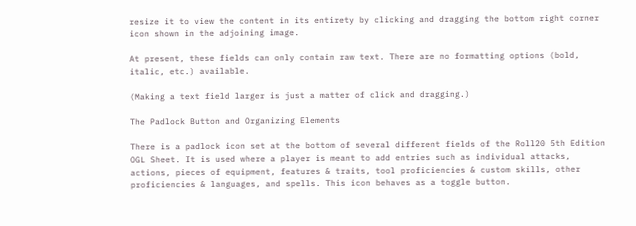resize it to view the content in its entirety by clicking and dragging the bottom right corner icon shown in the adjoining image.

At present, these fields can only contain raw text. There are no formatting options (bold, italic, etc.) available.

(Making a text field larger is just a matter of click and dragging.)

The Padlock Button and Organizing Elements

There is a padlock icon set at the bottom of several different fields of the Roll20 5th Edition OGL Sheet. It is used where a player is meant to add entries such as individual attacks, actions, pieces of equipment, features & traits, tool proficiencies & custom skills, other proficiencies & languages, and spells. This icon behaves as a toggle button.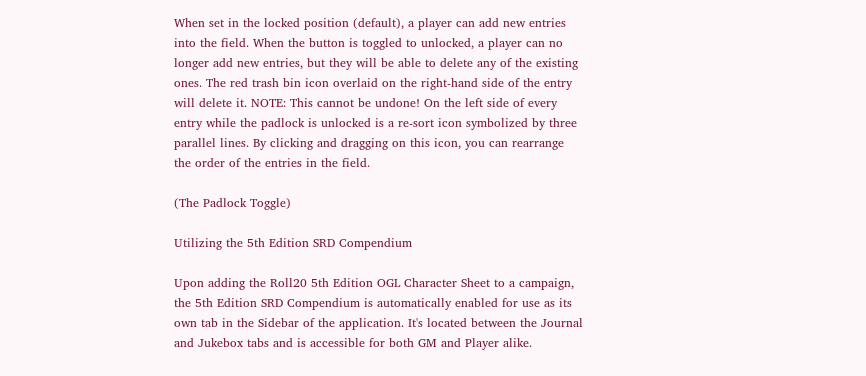When set in the locked position (default), a player can add new entries into the field. When the button is toggled to unlocked, a player can no longer add new entries, but they will be able to delete any of the existing ones. The red trash bin icon overlaid on the right-hand side of the entry will delete it. NOTE: This cannot be undone! On the left side of every entry while the padlock is unlocked is a re-sort icon symbolized by three parallel lines. By clicking and dragging on this icon, you can rearrange the order of the entries in the field.

(The Padlock Toggle)

Utilizing the 5th Edition SRD Compendium

Upon adding the Roll20 5th Edition OGL Character Sheet to a campaign, the 5th Edition SRD Compendium is automatically enabled for use as its own tab in the Sidebar of the application. It's located between the Journal and Jukebox tabs and is accessible for both GM and Player alike.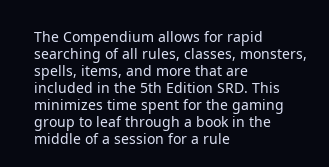The Compendium allows for rapid searching of all rules, classes, monsters, spells, items, and more that are included in the 5th Edition SRD. This minimizes time spent for the gaming group to leaf through a book in the middle of a session for a rule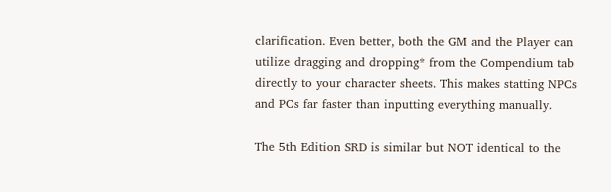clarification. Even better, both the GM and the Player can utilize dragging and dropping* from the Compendium tab directly to your character sheets. This makes statting NPCs and PCs far faster than inputting everything manually.

The 5th Edition SRD is similar but NOT identical to the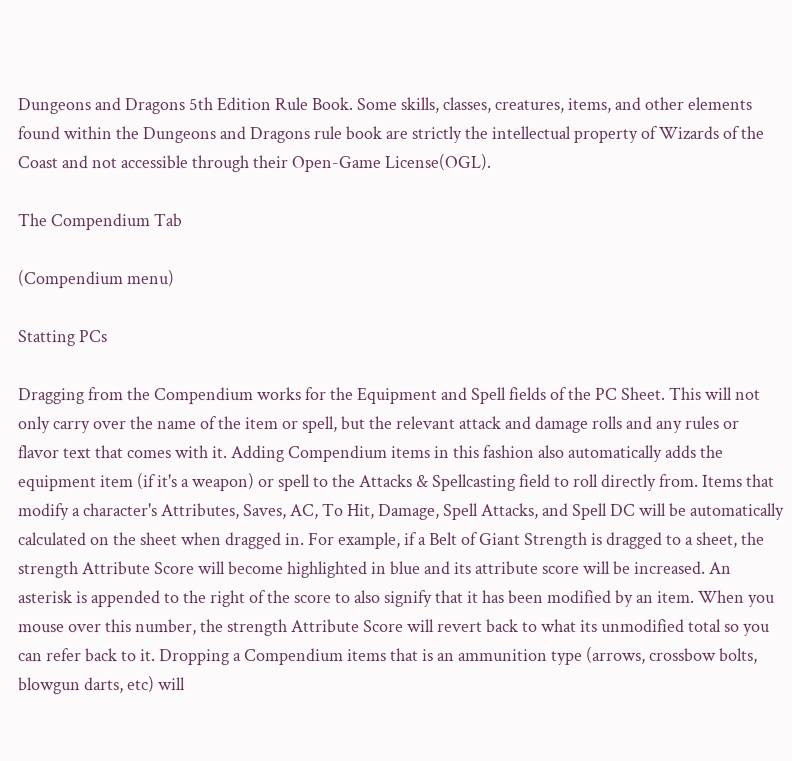Dungeons and Dragons 5th Edition Rule Book. Some skills, classes, creatures, items, and other elements found within the Dungeons and Dragons rule book are strictly the intellectual property of Wizards of the Coast and not accessible through their Open-Game License(OGL).

The Compendium Tab

(Compendium menu)

Statting PCs

Dragging from the Compendium works for the Equipment and Spell fields of the PC Sheet. This will not only carry over the name of the item or spell, but the relevant attack and damage rolls and any rules or flavor text that comes with it. Adding Compendium items in this fashion also automatically adds the equipment item (if it's a weapon) or spell to the Attacks & Spellcasting field to roll directly from. Items that modify a character's Attributes, Saves, AC, To Hit, Damage, Spell Attacks, and Spell DC will be automatically calculated on the sheet when dragged in. For example, if a Belt of Giant Strength is dragged to a sheet, the strength Attribute Score will become highlighted in blue and its attribute score will be increased. An asterisk is appended to the right of the score to also signify that it has been modified by an item. When you mouse over this number, the strength Attribute Score will revert back to what its unmodified total so you can refer back to it. Dropping a Compendium items that is an ammunition type (arrows, crossbow bolts, blowgun darts, etc) will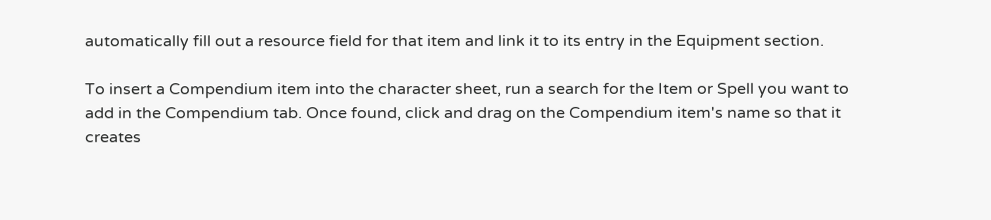automatically fill out a resource field for that item and link it to its entry in the Equipment section.

To insert a Compendium item into the character sheet, run a search for the Item or Spell you want to add in the Compendium tab. Once found, click and drag on the Compendium item's name so that it creates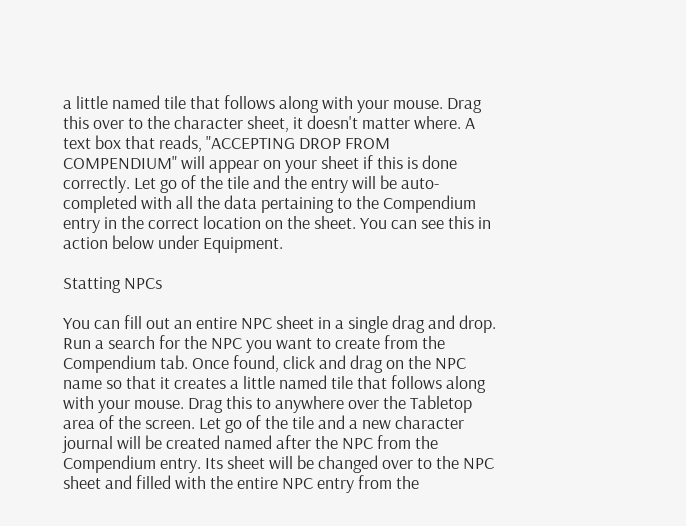a little named tile that follows along with your mouse. Drag this over to the character sheet, it doesn't matter where. A text box that reads, "ACCEPTING DROP FROM COMPENDIUM" will appear on your sheet if this is done correctly. Let go of the tile and the entry will be auto-completed with all the data pertaining to the Compendium entry in the correct location on the sheet. You can see this in action below under Equipment.

Statting NPCs

You can fill out an entire NPC sheet in a single drag and drop. Run a search for the NPC you want to create from the Compendium tab. Once found, click and drag on the NPC name so that it creates a little named tile that follows along with your mouse. Drag this to anywhere over the Tabletop area of the screen. Let go of the tile and a new character journal will be created named after the NPC from the Compendium entry. Its sheet will be changed over to the NPC sheet and filled with the entire NPC entry from the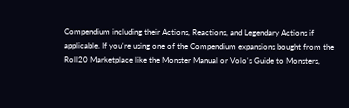Compendium including their Actions, Reactions, and Legendary Actions if applicable. If you're using one of the Compendium expansions bought from the Roll20 Marketplace like the Monster Manual or Volo's Guide to Monsters,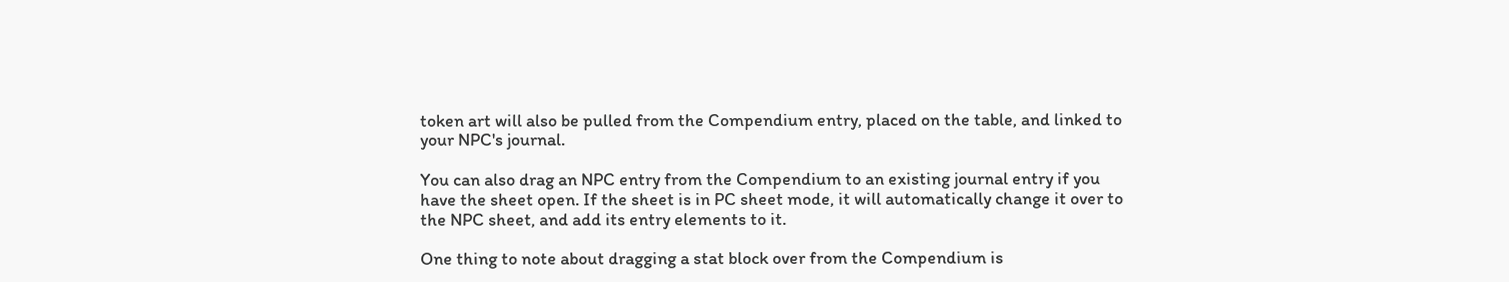token art will also be pulled from the Compendium entry, placed on the table, and linked to your NPC's journal.

You can also drag an NPC entry from the Compendium to an existing journal entry if you have the sheet open. If the sheet is in PC sheet mode, it will automatically change it over to the NPC sheet, and add its entry elements to it.

One thing to note about dragging a stat block over from the Compendium is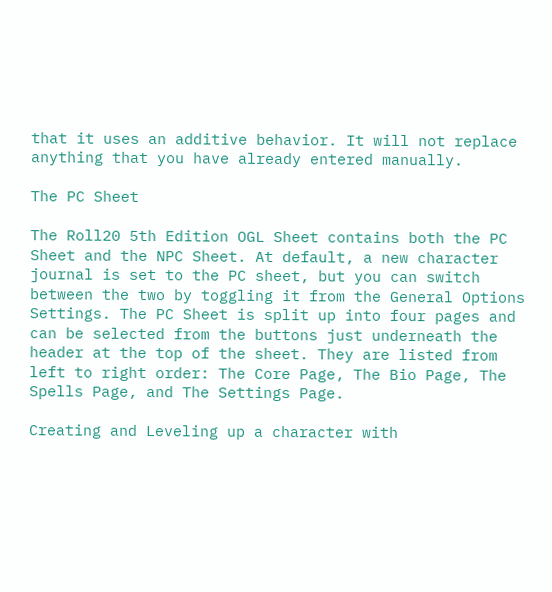that it uses an additive behavior. It will not replace anything that you have already entered manually.

The PC Sheet

The Roll20 5th Edition OGL Sheet contains both the PC Sheet and the NPC Sheet. At default, a new character journal is set to the PC sheet, but you can switch between the two by toggling it from the General Options Settings. The PC Sheet is split up into four pages and can be selected from the buttons just underneath the header at the top of the sheet. They are listed from left to right order: The Core Page, The Bio Page, The Spells Page, and The Settings Page.

Creating and Leveling up a character with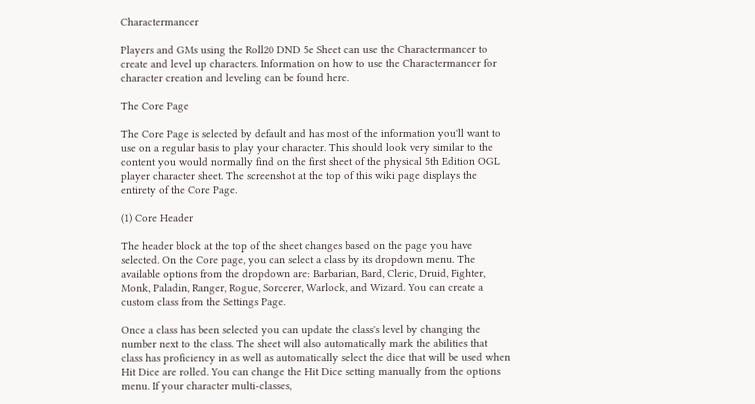Charactermancer

Players and GMs using the Roll20 DND 5e Sheet can use the Charactermancer to create and level up characters. Information on how to use the Charactermancer for character creation and leveling can be found here.

The Core Page

The Core Page is selected by default and has most of the information you'll want to use on a regular basis to play your character. This should look very similar to the content you would normally find on the first sheet of the physical 5th Edition OGL player character sheet. The screenshot at the top of this wiki page displays the entirety of the Core Page.

(1) Core Header

The header block at the top of the sheet changes based on the page you have selected. On the Core page, you can select a class by its dropdown menu. The available options from the dropdown are: Barbarian, Bard, Cleric, Druid, Fighter, Monk, Paladin, Ranger, Rogue, Sorcerer, Warlock, and Wizard. You can create a custom class from the Settings Page.

Once a class has been selected you can update the class's level by changing the number next to the class. The sheet will also automatically mark the abilities that class has proficiency in as well as automatically select the dice that will be used when Hit Dice are rolled. You can change the Hit Dice setting manually from the options menu. If your character multi-classes,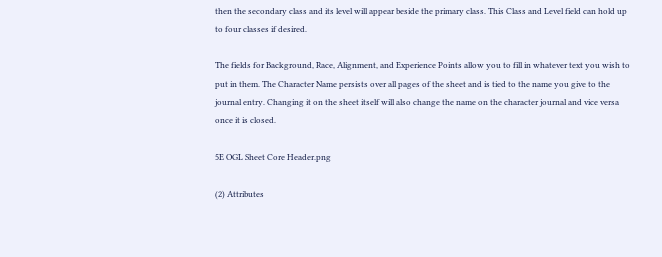then the secondary class and its level will appear beside the primary class. This Class and Level field can hold up to four classes if desired.

The fields for Background, Race, Alignment, and Experience Points allow you to fill in whatever text you wish to put in them. The Character Name persists over all pages of the sheet and is tied to the name you give to the journal entry. Changing it on the sheet itself will also change the name on the character journal and vice versa once it is closed.

5E OGL Sheet Core Header.png

(2) Attributes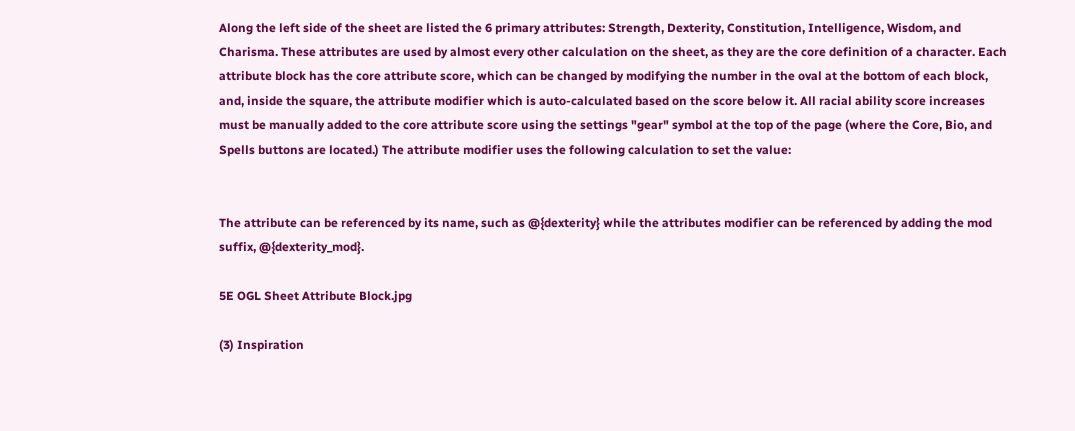Along the left side of the sheet are listed the 6 primary attributes: Strength, Dexterity, Constitution, Intelligence, Wisdom, and Charisma. These attributes are used by almost every other calculation on the sheet, as they are the core definition of a character. Each attribute block has the core attribute score, which can be changed by modifying the number in the oval at the bottom of each block, and, inside the square, the attribute modifier which is auto-calculated based on the score below it. All racial ability score increases must be manually added to the core attribute score using the settings "gear" symbol at the top of the page (where the Core, Bio, and Spells buttons are located.) The attribute modifier uses the following calculation to set the value:


The attribute can be referenced by its name, such as @{dexterity} while the attributes modifier can be referenced by adding the mod suffix, @{dexterity_mod}.

5E OGL Sheet Attribute Block.jpg

(3) Inspiration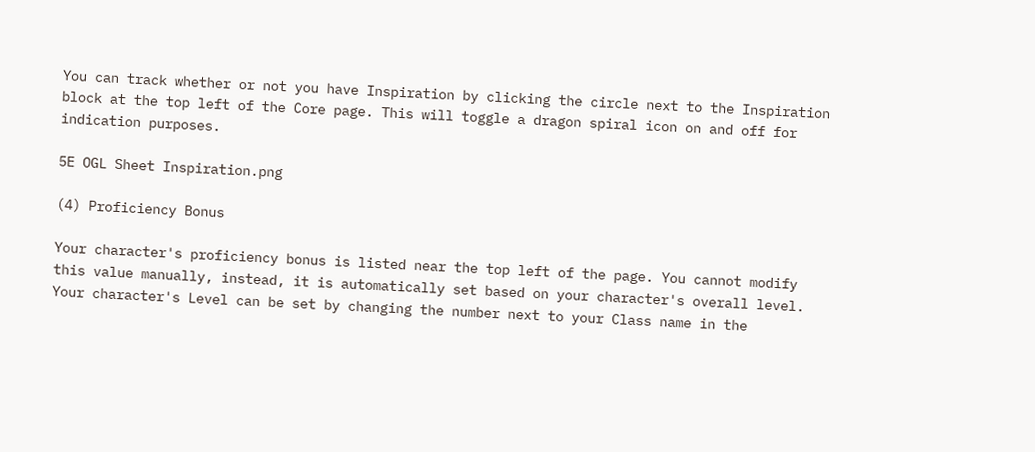You can track whether or not you have Inspiration by clicking the circle next to the Inspiration block at the top left of the Core page. This will toggle a dragon spiral icon on and off for indication purposes.

5E OGL Sheet Inspiration.png

(4) Proficiency Bonus

Your character's proficiency bonus is listed near the top left of the page. You cannot modify this value manually, instead, it is automatically set based on your character's overall level. Your character's Level can be set by changing the number next to your Class name in the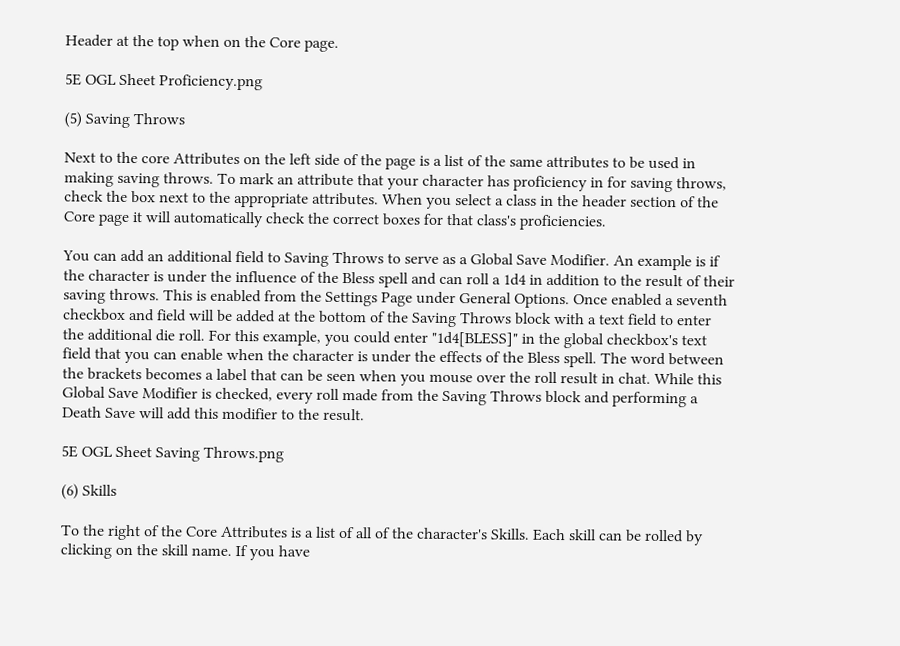Header at the top when on the Core page.

5E OGL Sheet Proficiency.png

(5) Saving Throws

Next to the core Attributes on the left side of the page is a list of the same attributes to be used in making saving throws. To mark an attribute that your character has proficiency in for saving throws, check the box next to the appropriate attributes. When you select a class in the header section of the Core page it will automatically check the correct boxes for that class's proficiencies.

You can add an additional field to Saving Throws to serve as a Global Save Modifier. An example is if the character is under the influence of the Bless spell and can roll a 1d4 in addition to the result of their saving throws. This is enabled from the Settings Page under General Options. Once enabled a seventh checkbox and field will be added at the bottom of the Saving Throws block with a text field to enter the additional die roll. For this example, you could enter "1d4[BLESS]" in the global checkbox's text field that you can enable when the character is under the effects of the Bless spell. The word between the brackets becomes a label that can be seen when you mouse over the roll result in chat. While this Global Save Modifier is checked, every roll made from the Saving Throws block and performing a Death Save will add this modifier to the result.

5E OGL Sheet Saving Throws.png

(6) Skills

To the right of the Core Attributes is a list of all of the character's Skills. Each skill can be rolled by clicking on the skill name. If you have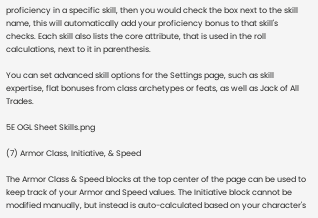proficiency in a specific skill, then you would check the box next to the skill name, this will automatically add your proficiency bonus to that skill's checks. Each skill also lists the core attribute, that is used in the roll calculations, next to it in parenthesis.

You can set advanced skill options for the Settings page, such as skill expertise, flat bonuses from class archetypes or feats, as well as Jack of All Trades.

5E OGL Sheet Skills.png

(7) Armor Class, Initiative, & Speed

The Armor Class & Speed blocks at the top center of the page can be used to keep track of your Armor and Speed values. The Initiative block cannot be modified manually, but instead is auto-calculated based on your character's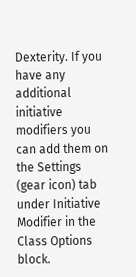Dexterity. If you have any additional initiative modifiers you can add them on the Settings (gear icon) tab under Initiative Modifier in the Class Options block.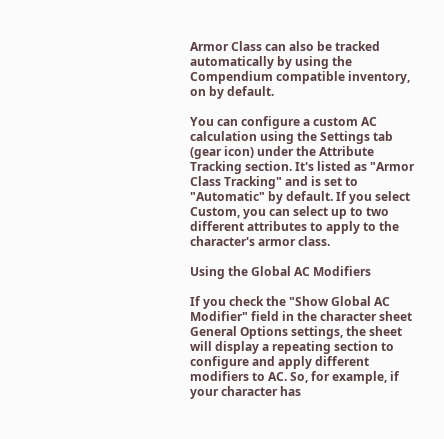Armor Class can also be tracked automatically by using the Compendium compatible inventory, on by default.

You can configure a custom AC calculation using the Settings tab (gear icon) under the Attribute Tracking section. It's listed as "Armor Class Tracking" and is set to "Automatic" by default. If you select Custom, you can select up to two different attributes to apply to the character's armor class.

Using the Global AC Modifiers

If you check the "Show Global AC Modifier" field in the character sheet General Options settings, the sheet will display a repeating section to configure and apply different modifiers to AC. So, for example, if your character has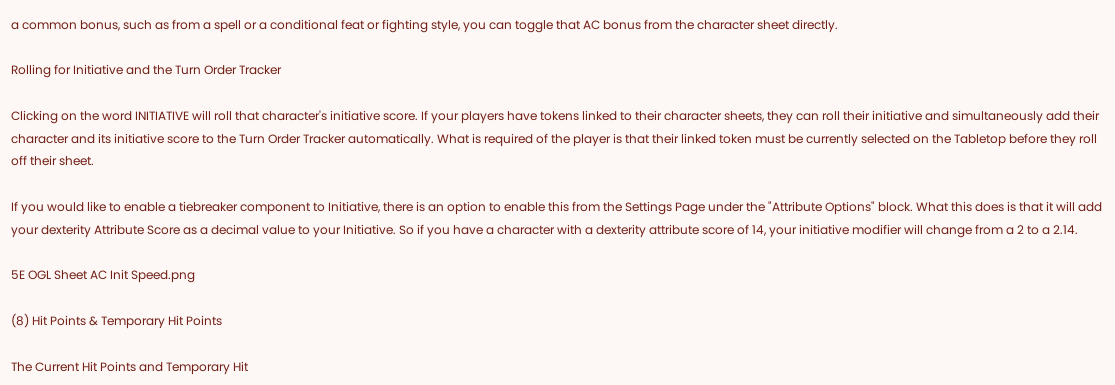a common bonus, such as from a spell or a conditional feat or fighting style, you can toggle that AC bonus from the character sheet directly.

Rolling for Initiative and the Turn Order Tracker

Clicking on the word INITIATIVE will roll that character's initiative score. If your players have tokens linked to their character sheets, they can roll their initiative and simultaneously add their character and its initiative score to the Turn Order Tracker automatically. What is required of the player is that their linked token must be currently selected on the Tabletop before they roll off their sheet.

If you would like to enable a tiebreaker component to Initiative, there is an option to enable this from the Settings Page under the "Attribute Options" block. What this does is that it will add your dexterity Attribute Score as a decimal value to your Initiative. So if you have a character with a dexterity attribute score of 14, your initiative modifier will change from a 2 to a 2.14.

5E OGL Sheet AC Init Speed.png

(8) Hit Points & Temporary Hit Points

The Current Hit Points and Temporary Hit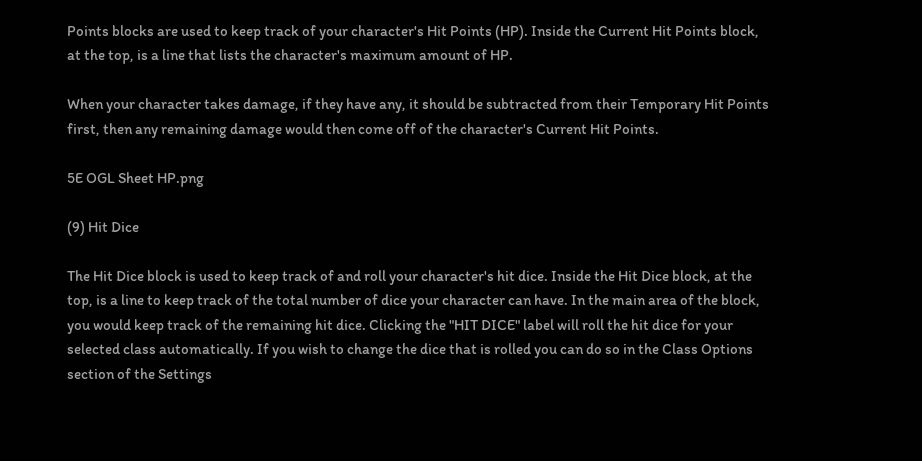Points blocks are used to keep track of your character's Hit Points (HP). Inside the Current Hit Points block, at the top, is a line that lists the character's maximum amount of HP.

When your character takes damage, if they have any, it should be subtracted from their Temporary Hit Points first, then any remaining damage would then come off of the character's Current Hit Points.

5E OGL Sheet HP.png

(9) Hit Dice

The Hit Dice block is used to keep track of and roll your character's hit dice. Inside the Hit Dice block, at the top, is a line to keep track of the total number of dice your character can have. In the main area of the block, you would keep track of the remaining hit dice. Clicking the "HIT DICE" label will roll the hit dice for your selected class automatically. If you wish to change the dice that is rolled you can do so in the Class Options section of the Settings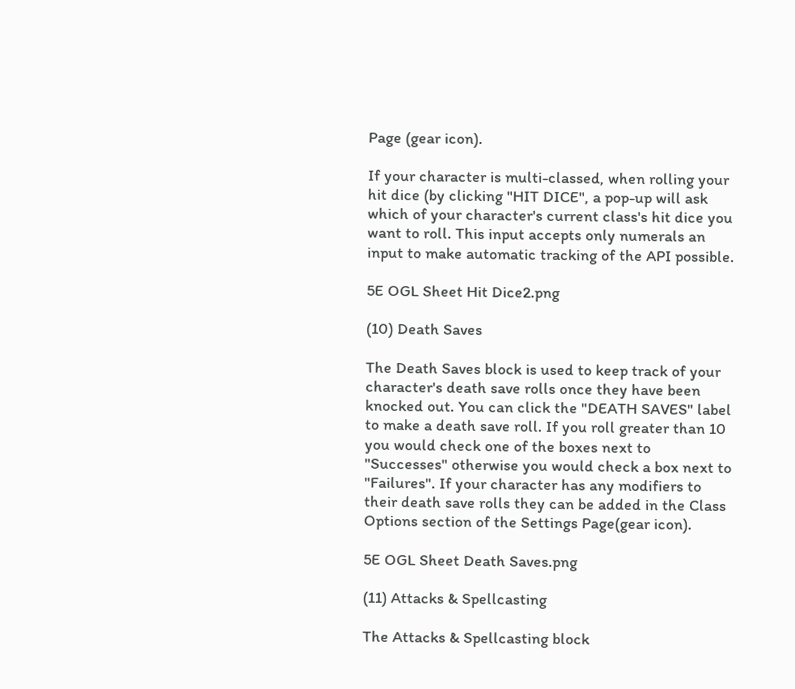Page (gear icon).

If your character is multi-classed, when rolling your hit dice (by clicking "HIT DICE", a pop-up will ask which of your character's current class's hit dice you want to roll. This input accepts only numerals an input to make automatic tracking of the API possible.

5E OGL Sheet Hit Dice2.png

(10) Death Saves

The Death Saves block is used to keep track of your character's death save rolls once they have been knocked out. You can click the "DEATH SAVES" label to make a death save roll. If you roll greater than 10 you would check one of the boxes next to "Successes" otherwise you would check a box next to "Failures". If your character has any modifiers to their death save rolls they can be added in the Class Options section of the Settings Page(gear icon).

5E OGL Sheet Death Saves.png

(11) Attacks & Spellcasting

The Attacks & Spellcasting block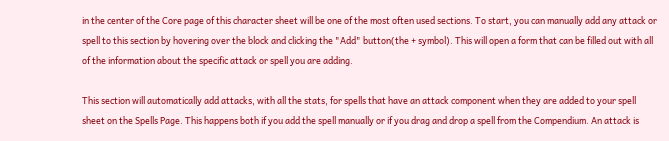in the center of the Core page of this character sheet will be one of the most often used sections. To start, you can manually add any attack or spell to this section by hovering over the block and clicking the "Add" button(the + symbol). This will open a form that can be filled out with all of the information about the specific attack or spell you are adding.

This section will automatically add attacks, with all the stats, for spells that have an attack component when they are added to your spell sheet on the Spells Page. This happens both if you add the spell manually or if you drag and drop a spell from the Compendium. An attack is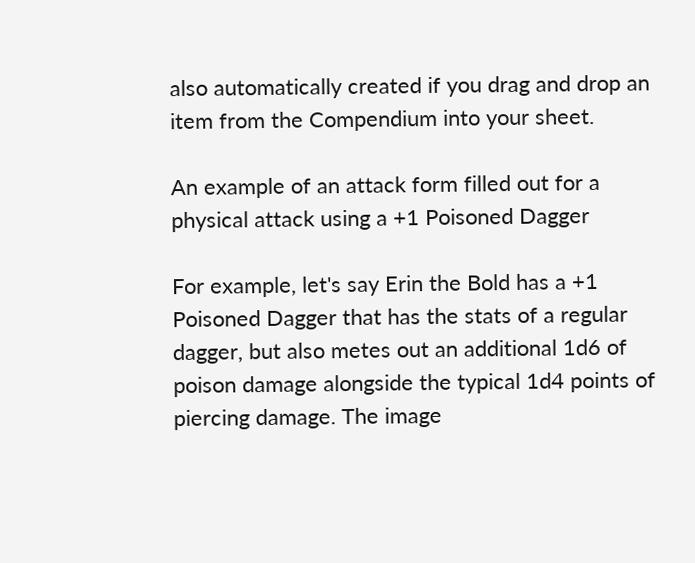also automatically created if you drag and drop an item from the Compendium into your sheet.

An example of an attack form filled out for a physical attack using a +1 Poisoned Dagger

For example, let's say Erin the Bold has a +1 Poisoned Dagger that has the stats of a regular dagger, but also metes out an additional 1d6 of poison damage alongside the typical 1d4 points of piercing damage. The image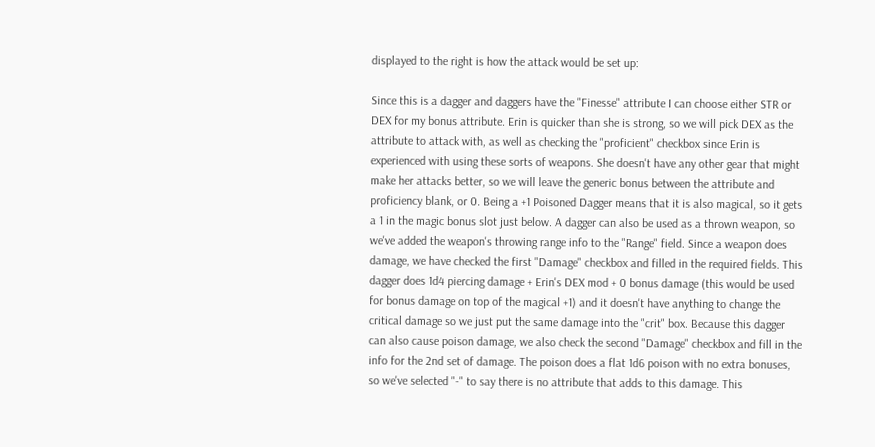displayed to the right is how the attack would be set up:

Since this is a dagger and daggers have the "Finesse" attribute I can choose either STR or DEX for my bonus attribute. Erin is quicker than she is strong, so we will pick DEX as the attribute to attack with, as well as checking the "proficient" checkbox since Erin is experienced with using these sorts of weapons. She doesn't have any other gear that might make her attacks better, so we will leave the generic bonus between the attribute and proficiency blank, or 0. Being a +1 Poisoned Dagger means that it is also magical, so it gets a 1 in the magic bonus slot just below. A dagger can also be used as a thrown weapon, so we've added the weapon's throwing range info to the "Range" field. Since a weapon does damage, we have checked the first "Damage" checkbox and filled in the required fields. This dagger does 1d4 piercing damage + Erin's DEX mod + 0 bonus damage (this would be used for bonus damage on top of the magical +1) and it doesn't have anything to change the critical damage so we just put the same damage into the "crit" box. Because this dagger can also cause poison damage, we also check the second "Damage" checkbox and fill in the info for the 2nd set of damage. The poison does a flat 1d6 poison with no extra bonuses, so we've selected "-" to say there is no attribute that adds to this damage. This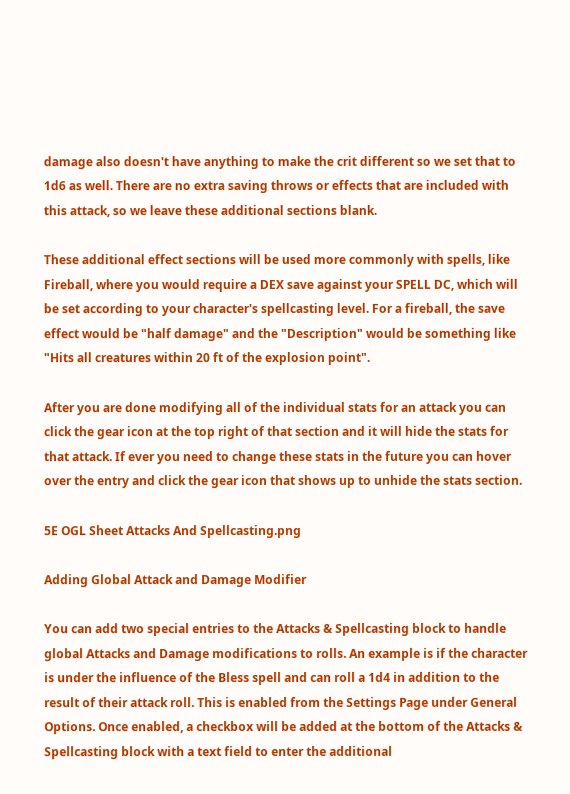damage also doesn't have anything to make the crit different so we set that to 1d6 as well. There are no extra saving throws or effects that are included with this attack, so we leave these additional sections blank.

These additional effect sections will be used more commonly with spells, like Fireball, where you would require a DEX save against your SPELL DC, which will be set according to your character's spellcasting level. For a fireball, the save effect would be "half damage" and the "Description" would be something like "Hits all creatures within 20 ft of the explosion point".

After you are done modifying all of the individual stats for an attack you can click the gear icon at the top right of that section and it will hide the stats for that attack. If ever you need to change these stats in the future you can hover over the entry and click the gear icon that shows up to unhide the stats section.

5E OGL Sheet Attacks And Spellcasting.png

Adding Global Attack and Damage Modifier

You can add two special entries to the Attacks & Spellcasting block to handle global Attacks and Damage modifications to rolls. An example is if the character is under the influence of the Bless spell and can roll a 1d4 in addition to the result of their attack roll. This is enabled from the Settings Page under General Options. Once enabled, a checkbox will be added at the bottom of the Attacks & Spellcasting block with a text field to enter the additional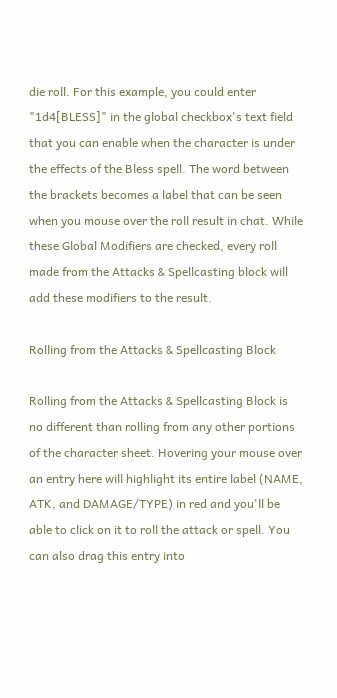die roll. For this example, you could enter "1d4[BLESS]" in the global checkbox's text field that you can enable when the character is under the effects of the Bless spell. The word between the brackets becomes a label that can be seen when you mouse over the roll result in chat. While these Global Modifiers are checked, every roll made from the Attacks & Spellcasting block will add these modifiers to the result.

Rolling from the Attacks & Spellcasting Block

Rolling from the Attacks & Spellcasting Block is no different than rolling from any other portions of the character sheet. Hovering your mouse over an entry here will highlight its entire label (NAME, ATK, and DAMAGE/TYPE) in red and you'll be able to click on it to roll the attack or spell. You can also drag this entry into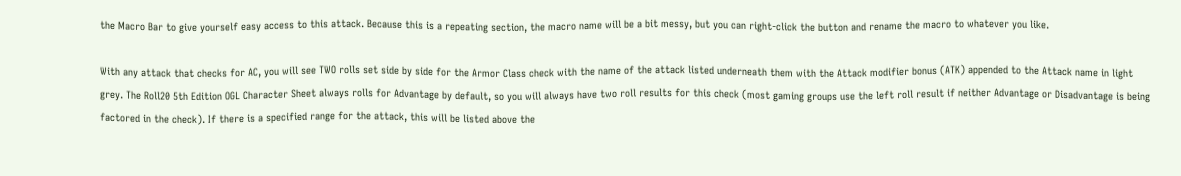the Macro Bar to give yourself easy access to this attack. Because this is a repeating section, the macro name will be a bit messy, but you can right-click the button and rename the macro to whatever you like.

With any attack that checks for AC, you will see TWO rolls set side by side for the Armor Class check with the name of the attack listed underneath them with the Attack modifier bonus (ATK) appended to the Attack name in light grey. The Roll20 5th Edition OGL Character Sheet always rolls for Advantage by default, so you will always have two roll results for this check (most gaming groups use the left roll result if neither Advantage or Disadvantage is being factored in the check). If there is a specified range for the attack, this will be listed above the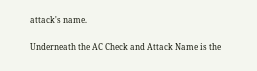attack's name.

Underneath the AC Check and Attack Name is the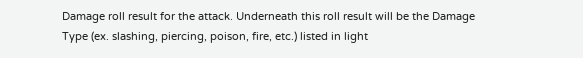Damage roll result for the attack. Underneath this roll result will be the Damage Type (ex. slashing, piercing, poison, fire, etc.) listed in light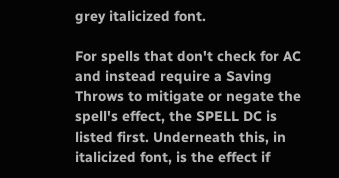grey italicized font.

For spells that don't check for AC and instead require a Saving Throws to mitigate or negate the spell's effect, the SPELL DC is listed first. Underneath this, in italicized font, is the effect if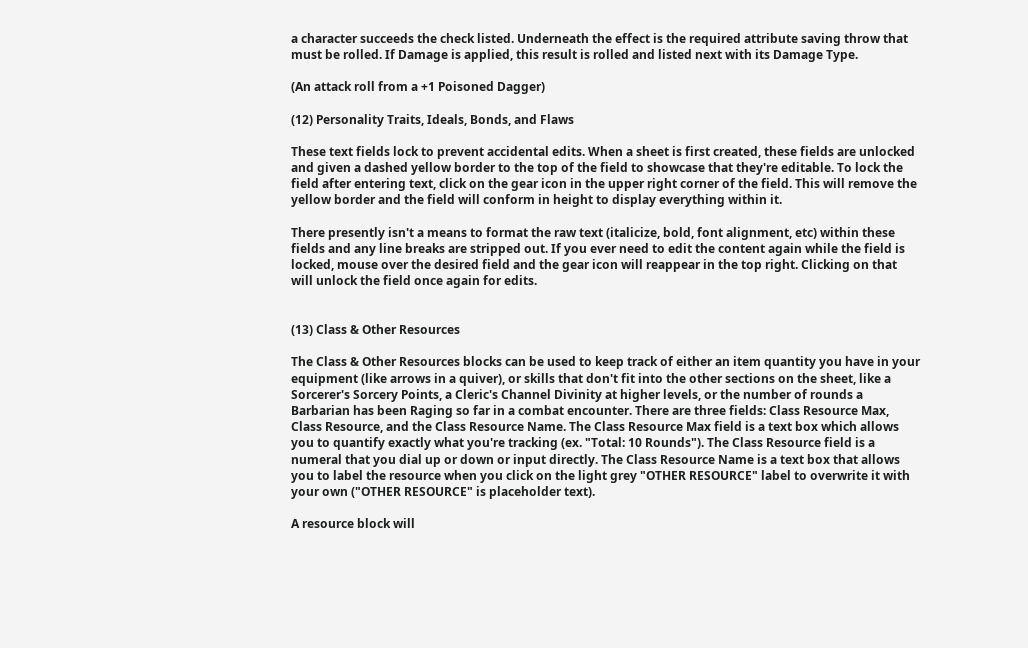a character succeeds the check listed. Underneath the effect is the required attribute saving throw that must be rolled. If Damage is applied, this result is rolled and listed next with its Damage Type.

(An attack roll from a +1 Poisoned Dagger)

(12) Personality Traits, Ideals, Bonds, and Flaws

These text fields lock to prevent accidental edits. When a sheet is first created, these fields are unlocked and given a dashed yellow border to the top of the field to showcase that they're editable. To lock the field after entering text, click on the gear icon in the upper right corner of the field. This will remove the yellow border and the field will conform in height to display everything within it.

There presently isn't a means to format the raw text (italicize, bold, font alignment, etc) within these fields and any line breaks are stripped out. If you ever need to edit the content again while the field is locked, mouse over the desired field and the gear icon will reappear in the top right. Clicking on that will unlock the field once again for edits.


(13) Class & Other Resources

The Class & Other Resources blocks can be used to keep track of either an item quantity you have in your equipment (like arrows in a quiver), or skills that don't fit into the other sections on the sheet, like a Sorcerer's Sorcery Points, a Cleric's Channel Divinity at higher levels, or the number of rounds a Barbarian has been Raging so far in a combat encounter. There are three fields: Class Resource Max, Class Resource, and the Class Resource Name. The Class Resource Max field is a text box which allows you to quantify exactly what you're tracking (ex. "Total: 10 Rounds"). The Class Resource field is a numeral that you dial up or down or input directly. The Class Resource Name is a text box that allows you to label the resource when you click on the light grey "OTHER RESOURCE" label to overwrite it with your own ("OTHER RESOURCE" is placeholder text).

A resource block will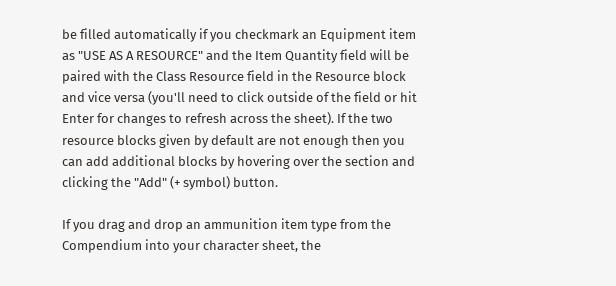be filled automatically if you checkmark an Equipment item as "USE AS A RESOURCE" and the Item Quantity field will be paired with the Class Resource field in the Resource block and vice versa (you'll need to click outside of the field or hit Enter for changes to refresh across the sheet). If the two resource blocks given by default are not enough then you can add additional blocks by hovering over the section and clicking the "Add" (+ symbol) button.

If you drag and drop an ammunition item type from the Compendium into your character sheet, the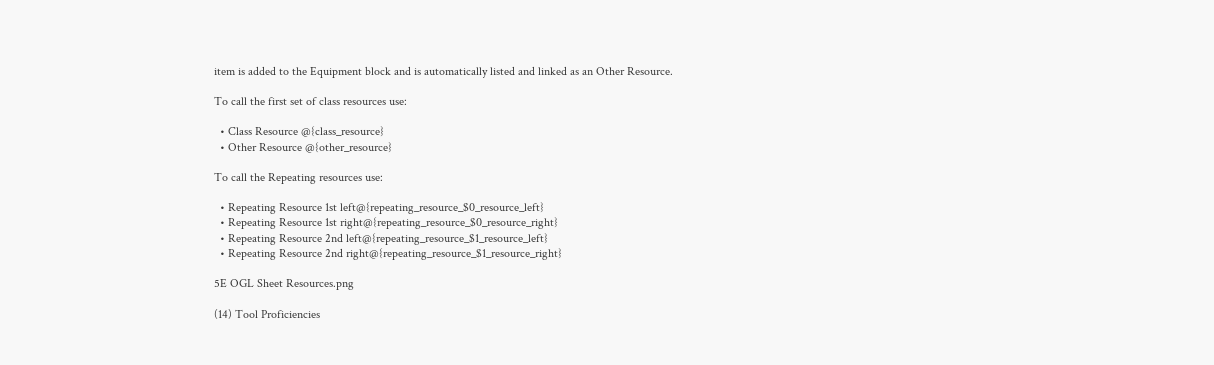item is added to the Equipment block and is automatically listed and linked as an Other Resource.

To call the first set of class resources use:

  • Class Resource @{class_resource}
  • Other Resource @{other_resource}

To call the Repeating resources use:

  • Repeating Resource 1st left@{repeating_resource_$0_resource_left}
  • Repeating Resource 1st right@{repeating_resource_$0_resource_right}
  • Repeating Resource 2nd left@{repeating_resource_$1_resource_left}
  • Repeating Resource 2nd right@{repeating_resource_$1_resource_right}

5E OGL Sheet Resources.png

(14) Tool Proficiencies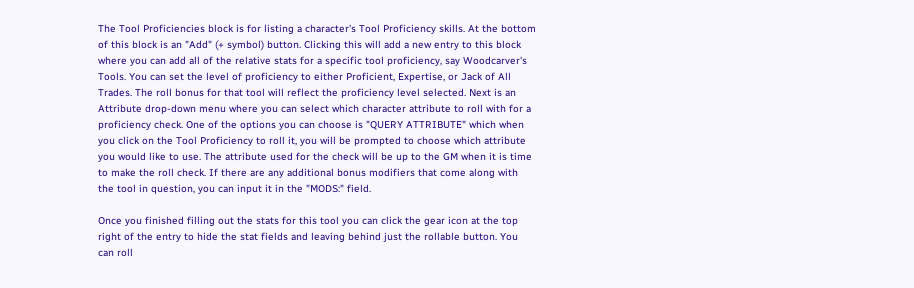The Tool Proficiencies block is for listing a character's Tool Proficiency skills. At the bottom of this block is an "Add" (+ symbol) button. Clicking this will add a new entry to this block where you can add all of the relative stats for a specific tool proficiency, say Woodcarver's Tools. You can set the level of proficiency to either Proficient, Expertise, or Jack of All Trades. The roll bonus for that tool will reflect the proficiency level selected. Next is an Attribute drop-down menu where you can select which character attribute to roll with for a proficiency check. One of the options you can choose is "QUERY ATTRIBUTE" which when you click on the Tool Proficiency to roll it, you will be prompted to choose which attribute you would like to use. The attribute used for the check will be up to the GM when it is time to make the roll check. If there are any additional bonus modifiers that come along with the tool in question, you can input it in the "MODS:" field.

Once you finished filling out the stats for this tool you can click the gear icon at the top right of the entry to hide the stat fields and leaving behind just the rollable button. You can roll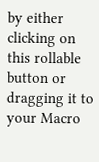by either clicking on this rollable button or dragging it to your Macro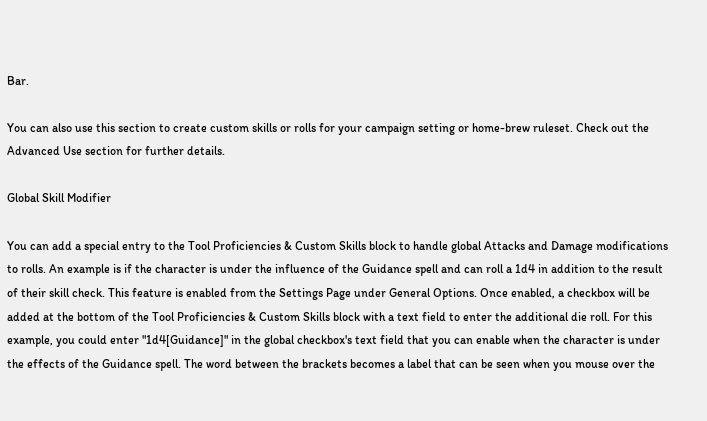Bar.

You can also use this section to create custom skills or rolls for your campaign setting or home-brew ruleset. Check out the Advanced Use section for further details.

Global Skill Modifier

You can add a special entry to the Tool Proficiencies & Custom Skills block to handle global Attacks and Damage modifications to rolls. An example is if the character is under the influence of the Guidance spell and can roll a 1d4 in addition to the result of their skill check. This feature is enabled from the Settings Page under General Options. Once enabled, a checkbox will be added at the bottom of the Tool Proficiencies & Custom Skills block with a text field to enter the additional die roll. For this example, you could enter "1d4[Guidance]" in the global checkbox's text field that you can enable when the character is under the effects of the Guidance spell. The word between the brackets becomes a label that can be seen when you mouse over the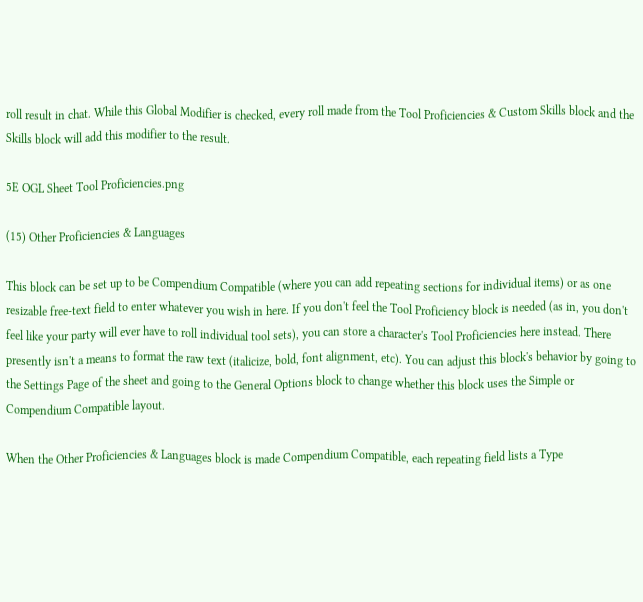roll result in chat. While this Global Modifier is checked, every roll made from the Tool Proficiencies & Custom Skills block and the Skills block will add this modifier to the result.

5E OGL Sheet Tool Proficiencies.png

(15) Other Proficiencies & Languages

This block can be set up to be Compendium Compatible (where you can add repeating sections for individual items) or as one resizable free-text field to enter whatever you wish in here. If you don't feel the Tool Proficiency block is needed (as in, you don't feel like your party will ever have to roll individual tool sets), you can store a character's Tool Proficiencies here instead. There presently isn't a means to format the raw text (italicize, bold, font alignment, etc). You can adjust this block's behavior by going to the Settings Page of the sheet and going to the General Options block to change whether this block uses the Simple or Compendium Compatible layout.

When the Other Proficiencies & Languages block is made Compendium Compatible, each repeating field lists a Type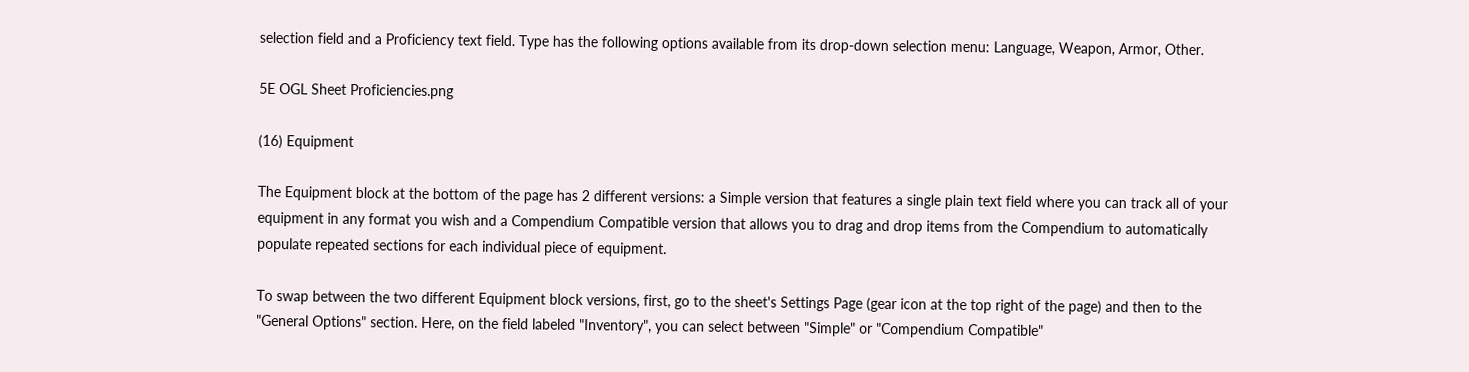selection field and a Proficiency text field. Type has the following options available from its drop-down selection menu: Language, Weapon, Armor, Other.

5E OGL Sheet Proficiencies.png

(16) Equipment

The Equipment block at the bottom of the page has 2 different versions: a Simple version that features a single plain text field where you can track all of your equipment in any format you wish and a Compendium Compatible version that allows you to drag and drop items from the Compendium to automatically populate repeated sections for each individual piece of equipment.

To swap between the two different Equipment block versions, first, go to the sheet's Settings Page (gear icon at the top right of the page) and then to the "General Options" section. Here, on the field labeled "Inventory", you can select between "Simple" or "Compendium Compatible"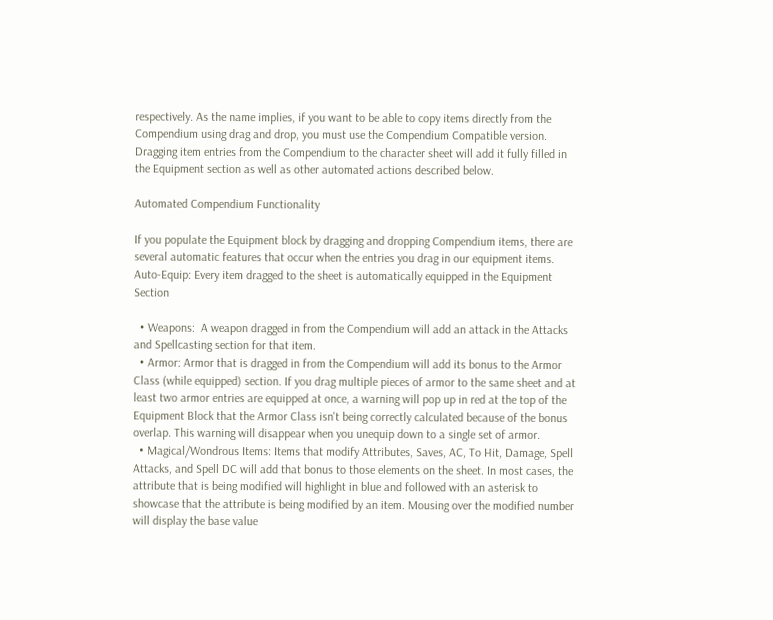respectively. As the name implies, if you want to be able to copy items directly from the Compendium using drag and drop, you must use the Compendium Compatible version. Dragging item entries from the Compendium to the character sheet will add it fully filled in the Equipment section as well as other automated actions described below.

Automated Compendium Functionality

If you populate the Equipment block by dragging and dropping Compendium items, there are several automatic features that occur when the entries you drag in our equipment items. Auto-Equip: Every item dragged to the sheet is automatically equipped in the Equipment Section

  • Weapons:  A weapon dragged in from the Compendium will add an attack in the Attacks and Spellcasting section for that item.
  • Armor: Armor that is dragged in from the Compendium will add its bonus to the Armor Class (while equipped) section. If you drag multiple pieces of armor to the same sheet and at least two armor entries are equipped at once, a warning will pop up in red at the top of the Equipment Block that the Armor Class isn't being correctly calculated because of the bonus overlap. This warning will disappear when you unequip down to a single set of armor.
  • Magical/Wondrous Items: Items that modify Attributes, Saves, AC, To Hit, Damage, Spell Attacks, and Spell DC will add that bonus to those elements on the sheet. In most cases, the attribute that is being modified will highlight in blue and followed with an asterisk to showcase that the attribute is being modified by an item. Mousing over the modified number will display the base value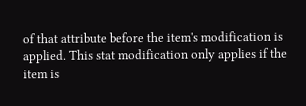of that attribute before the item's modification is applied. This stat modification only applies if the item is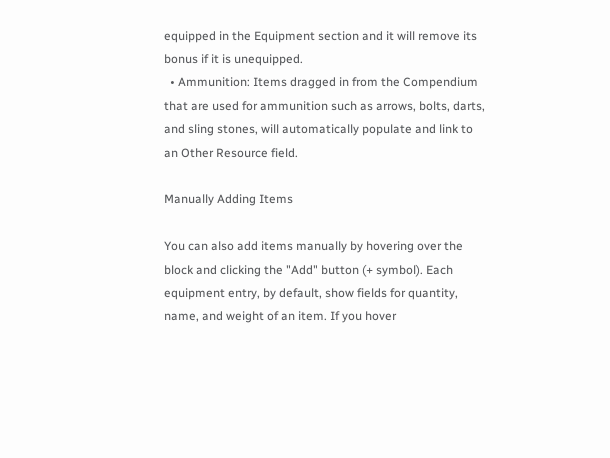equipped in the Equipment section and it will remove its bonus if it is unequipped.
  • Ammunition: Items dragged in from the Compendium that are used for ammunition such as arrows, bolts, darts, and sling stones, will automatically populate and link to an Other Resource field.

Manually Adding Items

You can also add items manually by hovering over the block and clicking the "Add" button (+ symbol). Each equipment entry, by default, show fields for quantity, name, and weight of an item. If you hover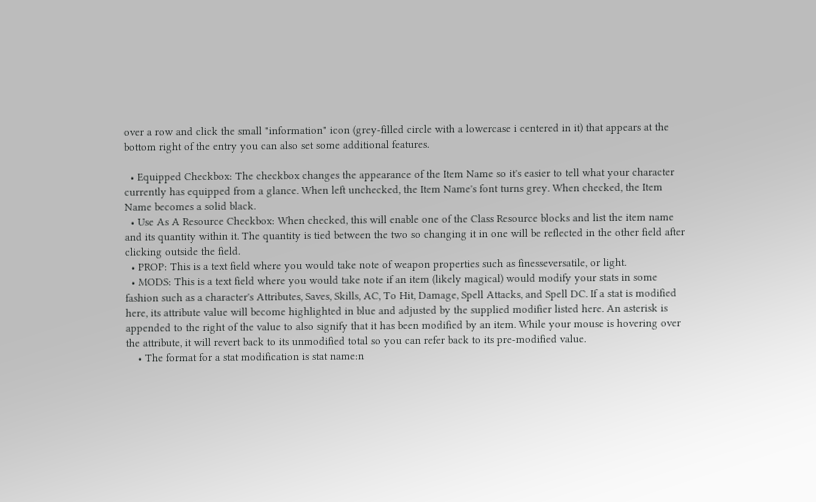over a row and click the small "information" icon (grey-filled circle with a lowercase i centered in it) that appears at the bottom right of the entry you can also set some additional features.

  • Equipped Checkbox: The checkbox changes the appearance of the Item Name so it's easier to tell what your character currently has equipped from a glance. When left unchecked, the Item Name's font turns grey. When checked, the Item Name becomes a solid black.
  • Use As A Resource Checkbox: When checked, this will enable one of the Class Resource blocks and list the item name and its quantity within it. The quantity is tied between the two so changing it in one will be reflected in the other field after clicking outside the field.
  • PROP: This is a text field where you would take note of weapon properties such as finesseversatile, or light.
  • MODS: This is a text field where you would take note if an item (likely magical) would modify your stats in some fashion such as a character's Attributes, Saves, Skills, AC, To Hit, Damage, Spell Attacks, and Spell DC. If a stat is modified here, its attribute value will become highlighted in blue and adjusted by the supplied modifier listed here. An asterisk is appended to the right of the value to also signify that it has been modified by an item. While your mouse is hovering over the attribute, it will revert back to its unmodified total so you can refer back to its pre-modified value.
    • The format for a stat modification is stat name:n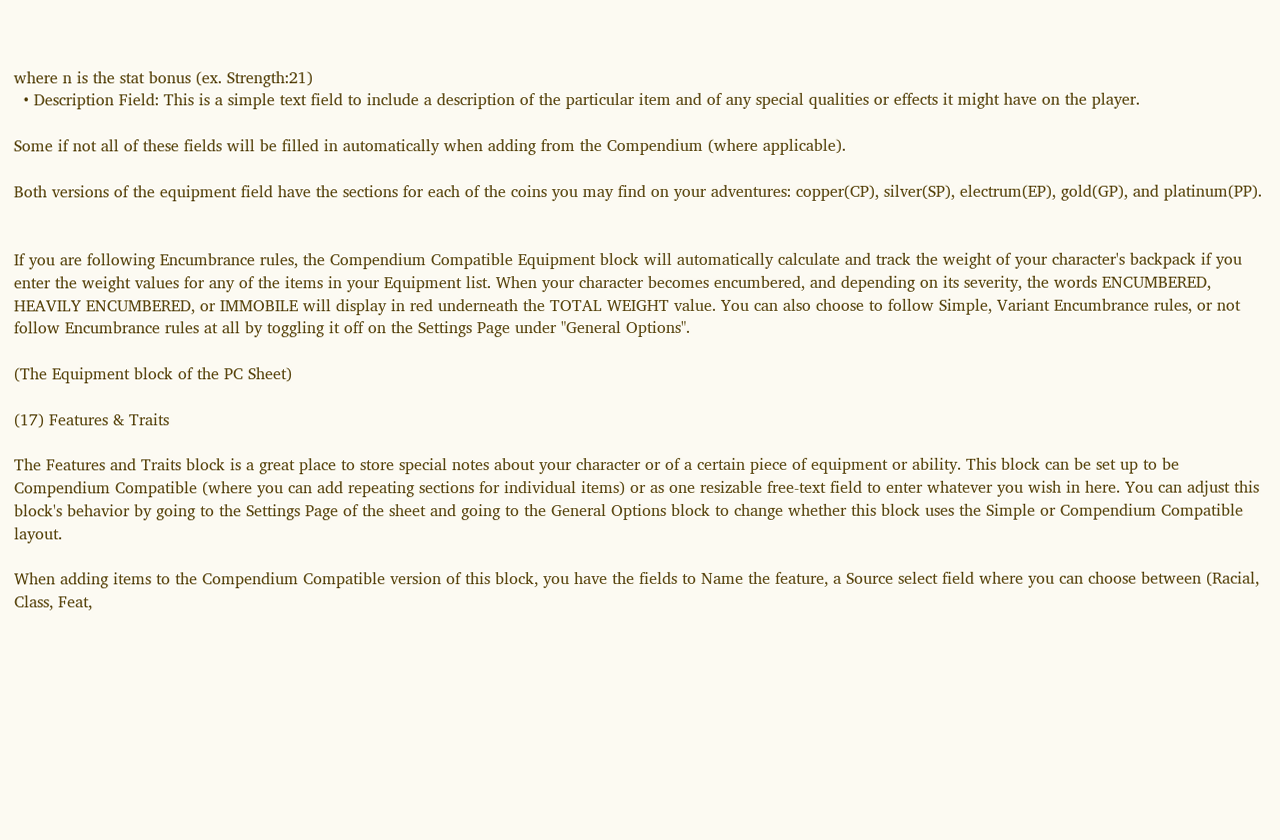where n is the stat bonus (ex. Strength:21)
  • Description Field: This is a simple text field to include a description of the particular item and of any special qualities or effects it might have on the player.

Some if not all of these fields will be filled in automatically when adding from the Compendium (where applicable).

Both versions of the equipment field have the sections for each of the coins you may find on your adventures: copper(CP), silver(SP), electrum(EP), gold(GP), and platinum(PP).


If you are following Encumbrance rules, the Compendium Compatible Equipment block will automatically calculate and track the weight of your character's backpack if you enter the weight values for any of the items in your Equipment list. When your character becomes encumbered, and depending on its severity, the words ENCUMBERED, HEAVILY ENCUMBERED, or IMMOBILE will display in red underneath the TOTAL WEIGHT value. You can also choose to follow Simple, Variant Encumbrance rules, or not follow Encumbrance rules at all by toggling it off on the Settings Page under "General Options".

(The Equipment block of the PC Sheet)

(17) Features & Traits

The Features and Traits block is a great place to store special notes about your character or of a certain piece of equipment or ability. This block can be set up to be Compendium Compatible (where you can add repeating sections for individual items) or as one resizable free-text field to enter whatever you wish in here. You can adjust this block's behavior by going to the Settings Page of the sheet and going to the General Options block to change whether this block uses the Simple or Compendium Compatible layout.

When adding items to the Compendium Compatible version of this block, you have the fields to Name the feature, a Source select field where you can choose between (Racial, Class, Feat,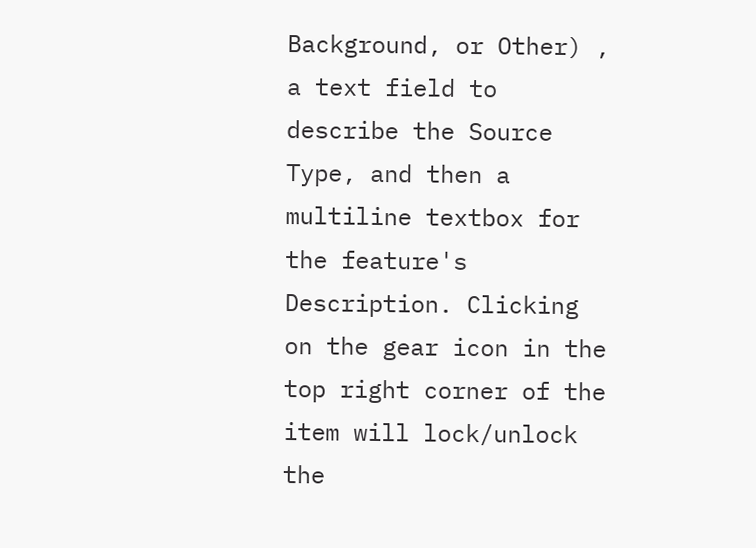Background, or Other) , a text field to describe the Source Type, and then a multiline textbox for the feature's Description. Clicking on the gear icon in the top right corner of the item will lock/unlock the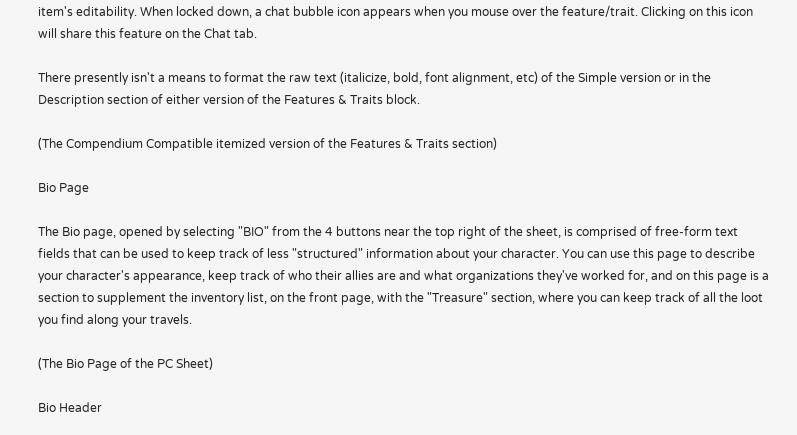item's editability. When locked down, a chat bubble icon appears when you mouse over the feature/trait. Clicking on this icon will share this feature on the Chat tab.

There presently isn't a means to format the raw text (italicize, bold, font alignment, etc) of the Simple version or in the Description section of either version of the Features & Traits block.

(The Compendium Compatible itemized version of the Features & Traits section)

Bio Page

The Bio page, opened by selecting "BIO" from the 4 buttons near the top right of the sheet, is comprised of free-form text fields that can be used to keep track of less "structured" information about your character. You can use this page to describe your character's appearance, keep track of who their allies are and what organizations they've worked for, and on this page is a section to supplement the inventory list, on the front page, with the "Treasure" section, where you can keep track of all the loot you find along your travels.

(The Bio Page of the PC Sheet)

Bio Header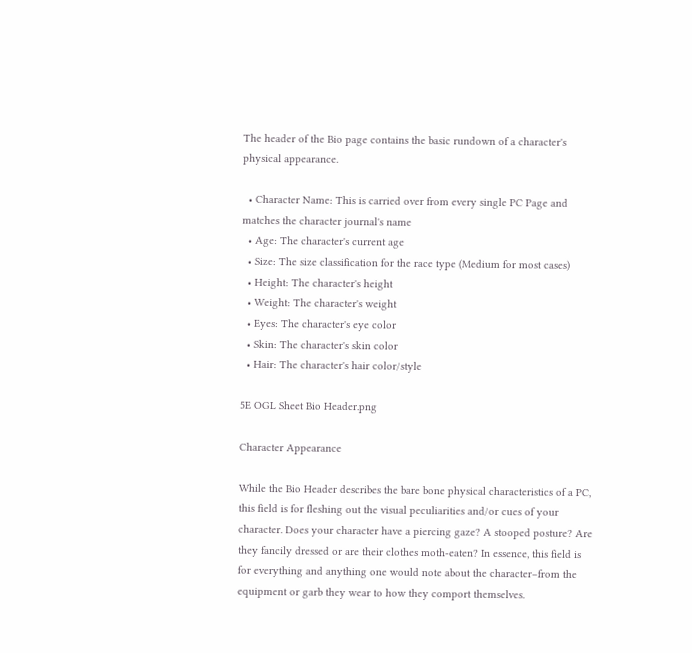The header of the Bio page contains the basic rundown of a character's physical appearance.

  • Character Name: This is carried over from every single PC Page and matches the character journal's name
  • Age: The character's current age
  • Size: The size classification for the race type (Medium for most cases)
  • Height: The character's height
  • Weight: The character's weight
  • Eyes: The character's eye color
  • Skin: The character's skin color
  • Hair: The character's hair color/style

5E OGL Sheet Bio Header.png

Character Appearance

While the Bio Header describes the bare bone physical characteristics of a PC, this field is for fleshing out the visual peculiarities and/or cues of your character. Does your character have a piercing gaze? A stooped posture? Are they fancily dressed or are their clothes moth-eaten? In essence, this field is for everything and anything one would note about the character–from the equipment or garb they wear to how they comport themselves.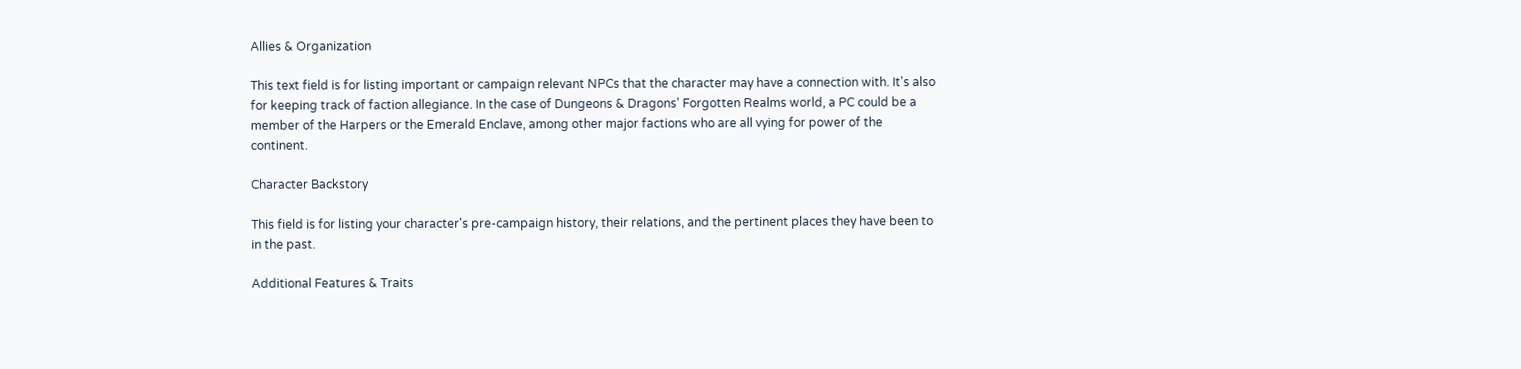Allies & Organization

This text field is for listing important or campaign relevant NPCs that the character may have a connection with. It's also for keeping track of faction allegiance. In the case of Dungeons & Dragons' Forgotten Realms world, a PC could be a member of the Harpers or the Emerald Enclave, among other major factions who are all vying for power of the continent.

Character Backstory

This field is for listing your character's pre-campaign history, their relations, and the pertinent places they have been to in the past.

Additional Features & Traits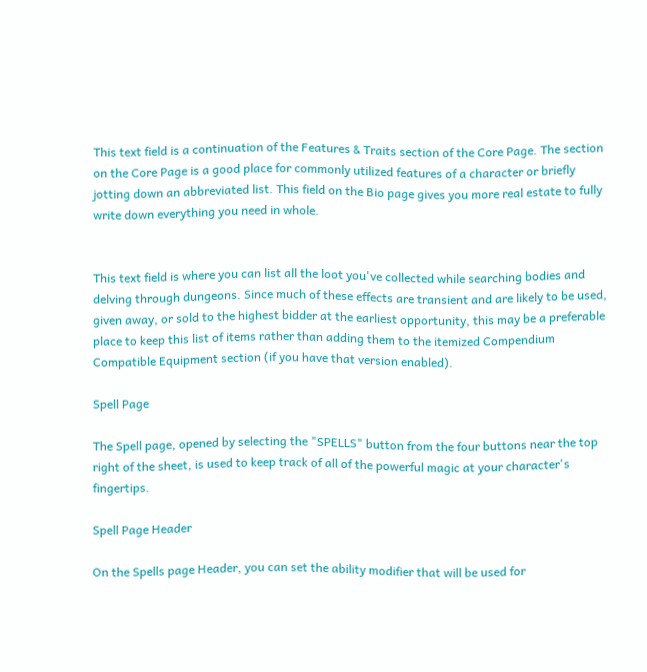This text field is a continuation of the Features & Traits section of the Core Page. The section on the Core Page is a good place for commonly utilized features of a character or briefly jotting down an abbreviated list. This field on the Bio page gives you more real estate to fully write down everything you need in whole.


This text field is where you can list all the loot you've collected while searching bodies and delving through dungeons. Since much of these effects are transient and are likely to be used, given away, or sold to the highest bidder at the earliest opportunity, this may be a preferable place to keep this list of items rather than adding them to the itemized Compendium Compatible Equipment section (if you have that version enabled).

Spell Page

The Spell page, opened by selecting the "SPELLS" button from the four buttons near the top right of the sheet, is used to keep track of all of the powerful magic at your character's fingertips.

Spell Page Header

On the Spells page Header, you can set the ability modifier that will be used for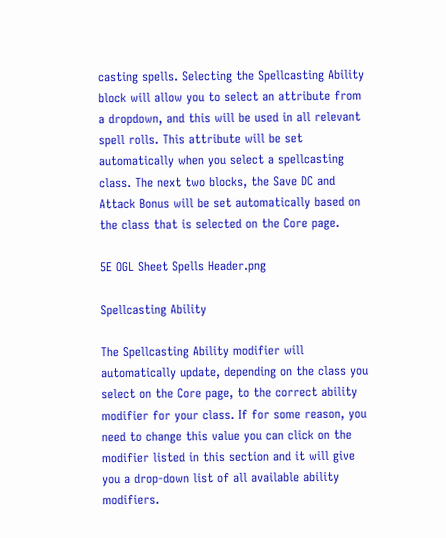casting spells. Selecting the Spellcasting Ability block will allow you to select an attribute from a dropdown, and this will be used in all relevant spell rolls. This attribute will be set automatically when you select a spellcasting class. The next two blocks, the Save DC and Attack Bonus will be set automatically based on the class that is selected on the Core page.

5E OGL Sheet Spells Header.png

Spellcasting Ability

The Spellcasting Ability modifier will automatically update, depending on the class you select on the Core page, to the correct ability modifier for your class. If for some reason, you need to change this value you can click on the modifier listed in this section and it will give you a drop-down list of all available ability modifiers.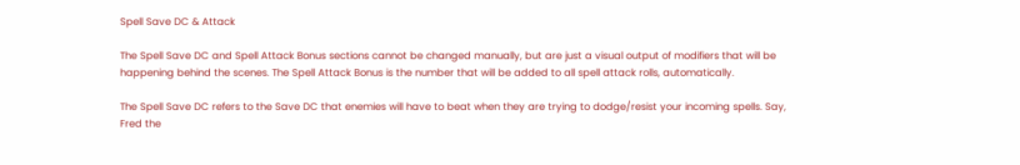Spell Save DC & Attack

The Spell Save DC and Spell Attack Bonus sections cannot be changed manually, but are just a visual output of modifiers that will be happening behind the scenes. The Spell Attack Bonus is the number that will be added to all spell attack rolls, automatically.

The Spell Save DC refers to the Save DC that enemies will have to beat when they are trying to dodge/resist your incoming spells. Say, Fred the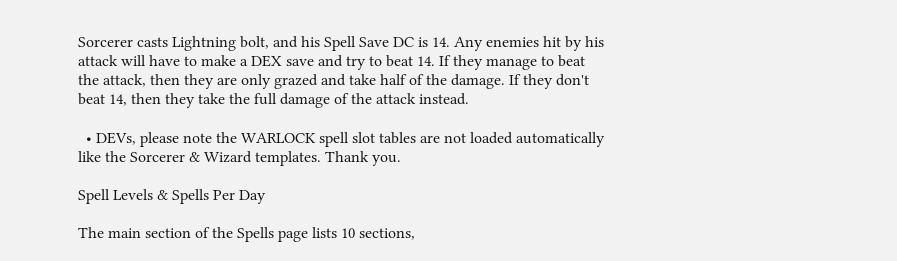Sorcerer casts Lightning bolt, and his Spell Save DC is 14. Any enemies hit by his attack will have to make a DEX save and try to beat 14. If they manage to beat the attack, then they are only grazed and take half of the damage. If they don't beat 14, then they take the full damage of the attack instead.

  • DEVs, please note the WARLOCK spell slot tables are not loaded automatically like the Sorcerer & Wizard templates. Thank you.

Spell Levels & Spells Per Day

The main section of the Spells page lists 10 sections,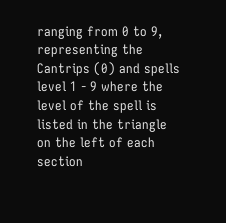ranging from 0 to 9, representing the Cantrips (0) and spells level 1 - 9 where the level of the spell is listed in the triangle on the left of each section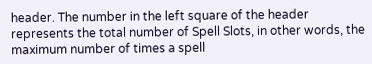header. The number in the left square of the header represents the total number of Spell Slots, in other words, the maximum number of times a spell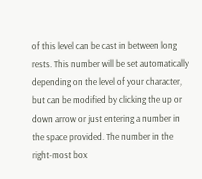of this level can be cast in between long rests. This number will be set automatically depending on the level of your character, but can be modified by clicking the up or down arrow or just entering a number in the space provided. The number in the right-most box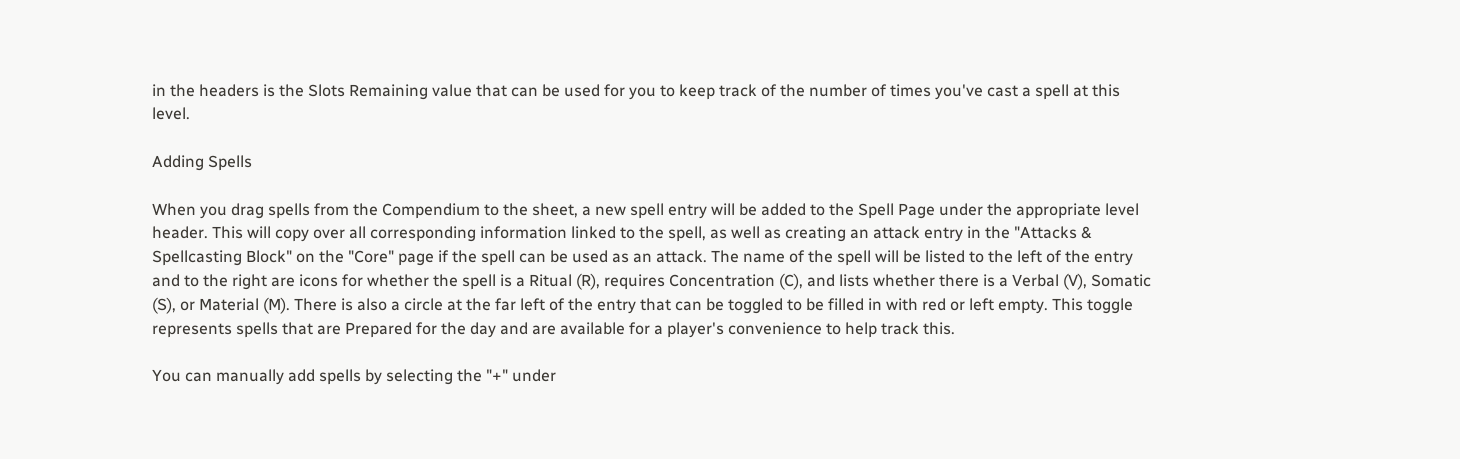in the headers is the Slots Remaining value that can be used for you to keep track of the number of times you've cast a spell at this level.

Adding Spells

When you drag spells from the Compendium to the sheet, a new spell entry will be added to the Spell Page under the appropriate level header. This will copy over all corresponding information linked to the spell, as well as creating an attack entry in the "Attacks & Spellcasting Block" on the "Core" page if the spell can be used as an attack. The name of the spell will be listed to the left of the entry and to the right are icons for whether the spell is a Ritual (R), requires Concentration (C), and lists whether there is a Verbal (V), Somatic (S), or Material (M). There is also a circle at the far left of the entry that can be toggled to be filled in with red or left empty. This toggle represents spells that are Prepared for the day and are available for a player's convenience to help track this.

You can manually add spells by selecting the "+" under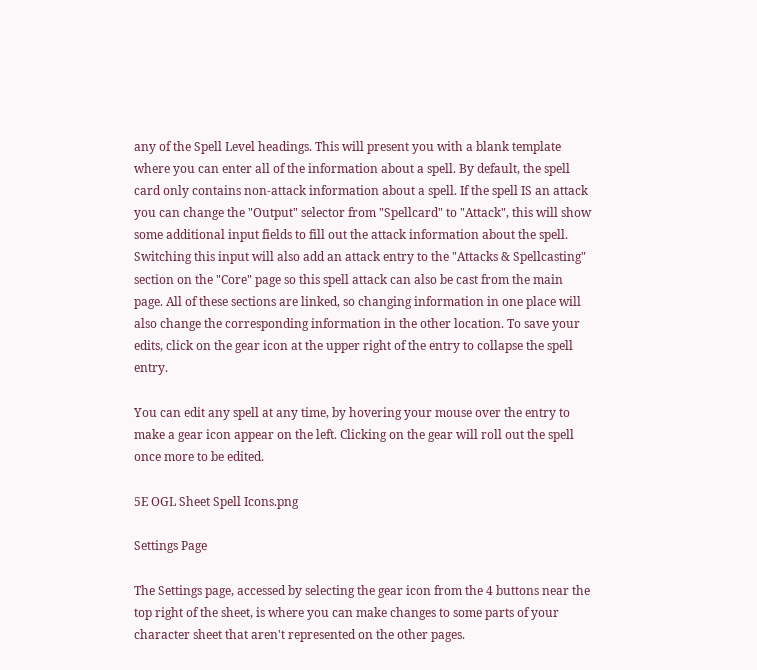any of the Spell Level headings. This will present you with a blank template where you can enter all of the information about a spell. By default, the spell card only contains non-attack information about a spell. If the spell IS an attack you can change the "Output" selector from "Spellcard" to "Attack", this will show some additional input fields to fill out the attack information about the spell. Switching this input will also add an attack entry to the "Attacks & Spellcasting" section on the "Core" page so this spell attack can also be cast from the main page. All of these sections are linked, so changing information in one place will also change the corresponding information in the other location. To save your edits, click on the gear icon at the upper right of the entry to collapse the spell entry.

You can edit any spell at any time, by hovering your mouse over the entry to make a gear icon appear on the left. Clicking on the gear will roll out the spell once more to be edited.

5E OGL Sheet Spell Icons.png

Settings Page

The Settings page, accessed by selecting the gear icon from the 4 buttons near the top right of the sheet, is where you can make changes to some parts of your character sheet that aren't represented on the other pages.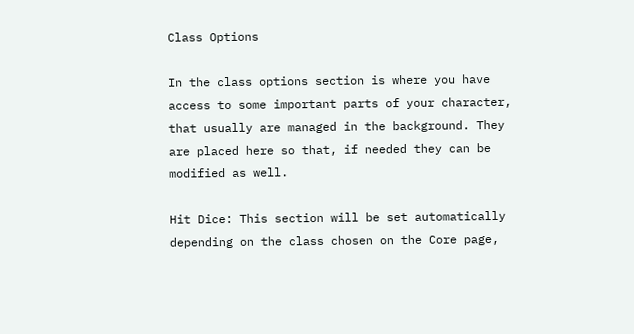Class Options

In the class options section is where you have access to some important parts of your character, that usually are managed in the background. They are placed here so that, if needed they can be modified as well.

Hit Dice: This section will be set automatically depending on the class chosen on the Core page,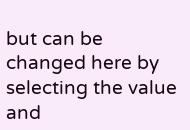but can be changed here by selecting the value and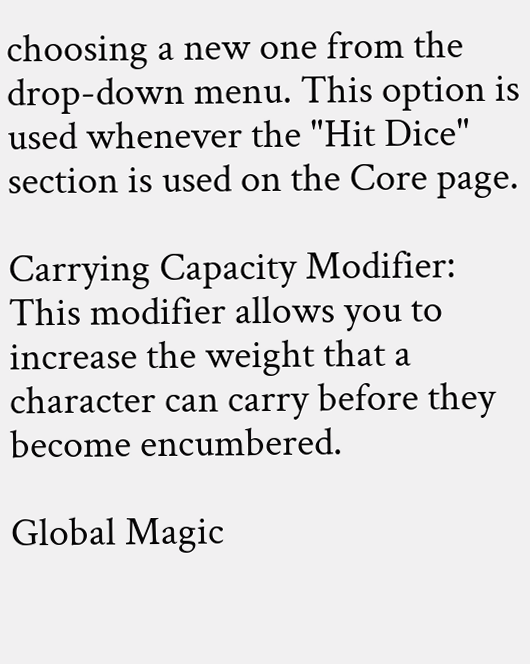choosing a new one from the drop-down menu. This option is used whenever the "Hit Dice" section is used on the Core page.

Carrying Capacity Modifier: This modifier allows you to increase the weight that a character can carry before they become encumbered.

Global Magic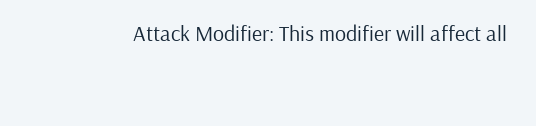Attack Modifier: This modifier will affect all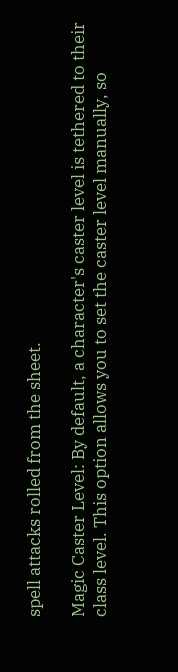spell attacks rolled from the sheet.

Magic Caster Level: By default, a character's caster level is tethered to their class level. This option allows you to set the caster level manually, so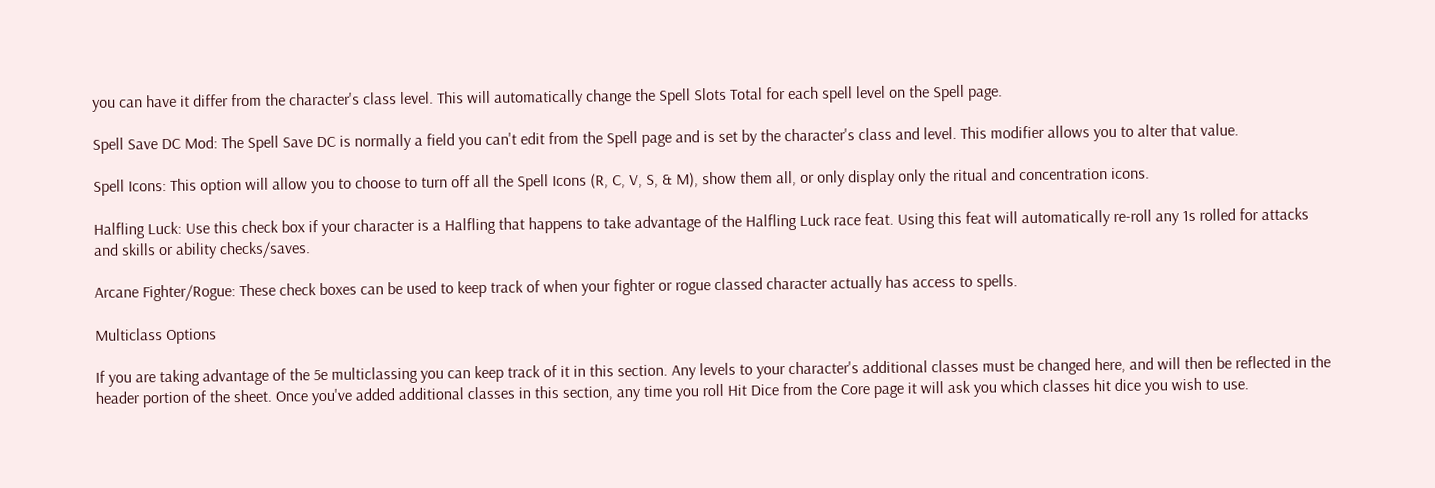you can have it differ from the character's class level. This will automatically change the Spell Slots Total for each spell level on the Spell page.

Spell Save DC Mod: The Spell Save DC is normally a field you can't edit from the Spell page and is set by the character's class and level. This modifier allows you to alter that value.

Spell Icons: This option will allow you to choose to turn off all the Spell Icons (R, C, V, S, & M), show them all, or only display only the ritual and concentration icons.

Halfling Luck: Use this check box if your character is a Halfling that happens to take advantage of the Halfling Luck race feat. Using this feat will automatically re-roll any 1s rolled for attacks and skills or ability checks/saves.

Arcane Fighter/Rogue: These check boxes can be used to keep track of when your fighter or rogue classed character actually has access to spells.

Multiclass Options

If you are taking advantage of the 5e multiclassing you can keep track of it in this section. Any levels to your character's additional classes must be changed here, and will then be reflected in the header portion of the sheet. Once you've added additional classes in this section, any time you roll Hit Dice from the Core page it will ask you which classes hit dice you wish to use.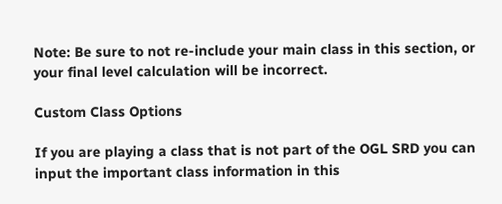Note: Be sure to not re-include your main class in this section, or your final level calculation will be incorrect.

Custom Class Options

If you are playing a class that is not part of the OGL SRD you can input the important class information in this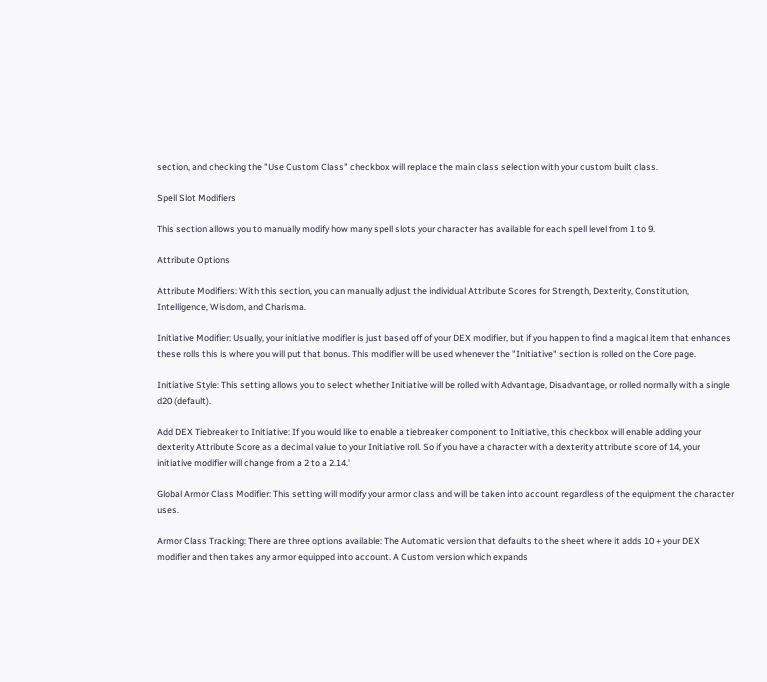section, and checking the "Use Custom Class" checkbox will replace the main class selection with your custom built class.

Spell Slot Modifiers

This section allows you to manually modify how many spell slots your character has available for each spell level from 1 to 9.

Attribute Options

Attribute Modifiers: With this section, you can manually adjust the individual Attribute Scores for Strength, Dexterity, Constitution, Intelligence, Wisdom, and Charisma.

Initiative Modifier: Usually, your initiative modifier is just based off of your DEX modifier, but if you happen to find a magical item that enhances these rolls this is where you will put that bonus. This modifier will be used whenever the "Initiative" section is rolled on the Core page.

Initiative Style: This setting allows you to select whether Initiative will be rolled with Advantage, Disadvantage, or rolled normally with a single d20 (default).

Add DEX Tiebreaker to Initiative: If you would like to enable a tiebreaker component to Initiative, this checkbox will enable adding your dexterity Attribute Score as a decimal value to your Initiative roll. So if you have a character with a dexterity attribute score of 14, your initiative modifier will change from a 2 to a 2.14.'

Global Armor Class Modifier: This setting will modify your armor class and will be taken into account regardless of the equipment the character uses.

Armor Class Tracking: There are three options available: The Automatic version that defaults to the sheet where it adds 10 + your DEX modifier and then takes any armor equipped into account. A Custom version which expands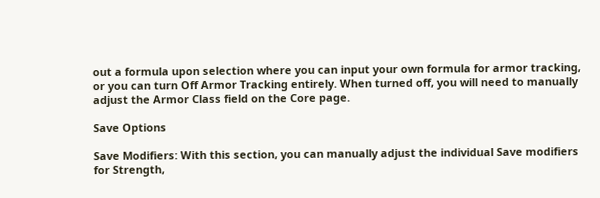out a formula upon selection where you can input your own formula for armor tracking, or you can turn Off Armor Tracking entirely. When turned off, you will need to manually adjust the Armor Class field on the Core page.

Save Options

Save Modifiers: With this section, you can manually adjust the individual Save modifiers for Strength,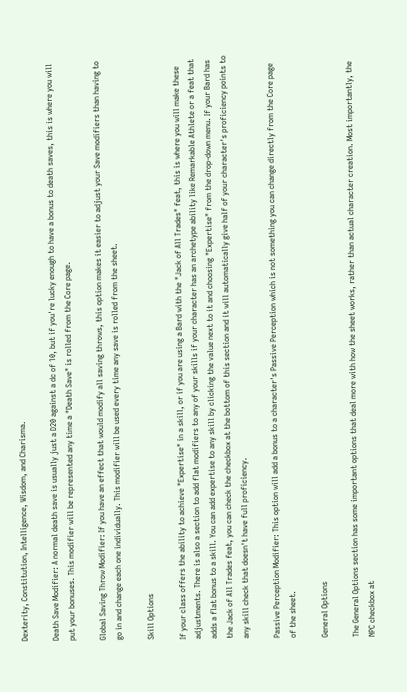Dexterity, Constitution, Intelligence, Wisdom, and Charisma.

Death Save Modifier: A normal death save is usually just a D20 against a dc of 10, but if you're lucky enough to have a bonus to death saves, this is where you will put your bonuses. This modifier will be represented any time a "Death Save" is rolled from the Core page.

Global Saving Throw Modifier: If you have an effect that would modify all saving throws, this option makes it easier to adjust your Save modifiers than having to go in and change each one individually. This modifier will be used every time any save is rolled from the sheet.

Skill Options

If your class offers the ability to achieve "Expertise" in a skill, or if you are using a Bard with the "Jack of All Trades" feat, this is where you will make these adjustments. There is also a section to add flat modifiers to any of your skills if your character has an archetype ability like Remarkable Athlete or a feat that adds a flat bonus to a skill. You can add expertise to any skill by clicking the value next to it and choosing "Expertise" from the drop-down menu. If your Bard has the Jack of All Trades feat, you can check the checkbox at the bottom of this section and it will automatically give half of your character's proficiency points to any skill check that doesn't have full proficiency.

Passive Perception Modifier: This option will add a bonus to a character's Passive Perception which is not something you can change directly from the Core page of the sheet.

General Options

The General Options section has some important options that deal more with how the sheet works, rather than actual character creation. Most importantly, the NPC checkbox at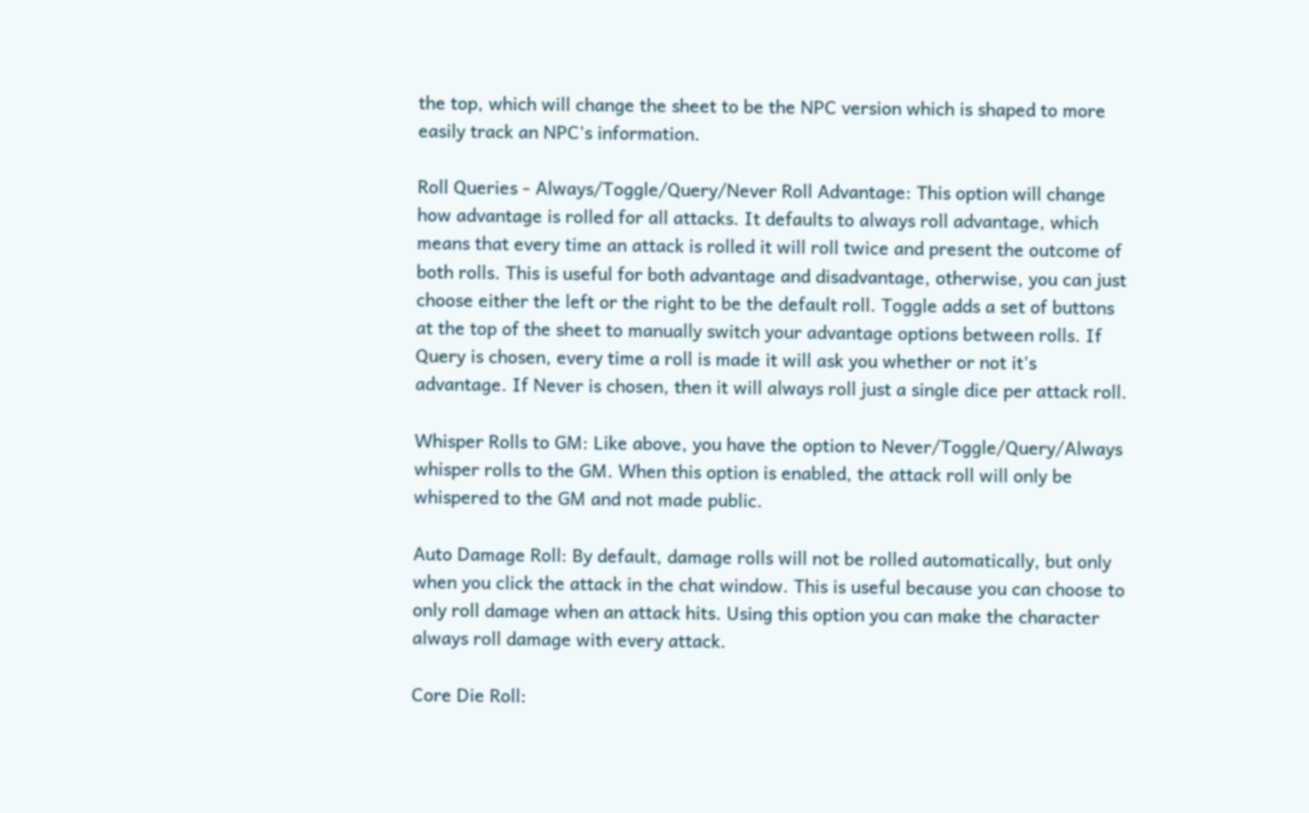the top, which will change the sheet to be the NPC version which is shaped to more easily track an NPC's information.

Roll Queries - Always/Toggle/Query/Never Roll Advantage: This option will change how advantage is rolled for all attacks. It defaults to always roll advantage, which means that every time an attack is rolled it will roll twice and present the outcome of both rolls. This is useful for both advantage and disadvantage, otherwise, you can just choose either the left or the right to be the default roll. Toggle adds a set of buttons at the top of the sheet to manually switch your advantage options between rolls. If Query is chosen, every time a roll is made it will ask you whether or not it's advantage. If Never is chosen, then it will always roll just a single dice per attack roll.

Whisper Rolls to GM: Like above, you have the option to Never/Toggle/Query/Always whisper rolls to the GM. When this option is enabled, the attack roll will only be whispered to the GM and not made public.

Auto Damage Roll: By default, damage rolls will not be rolled automatically, but only when you click the attack in the chat window. This is useful because you can choose to only roll damage when an attack hits. Using this option you can make the character always roll damage with every attack.

Core Die Roll: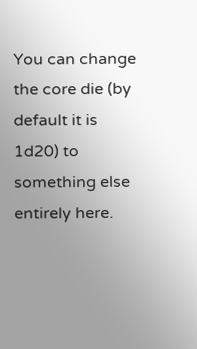You can change the core die (by default it is 1d20) to something else entirely here.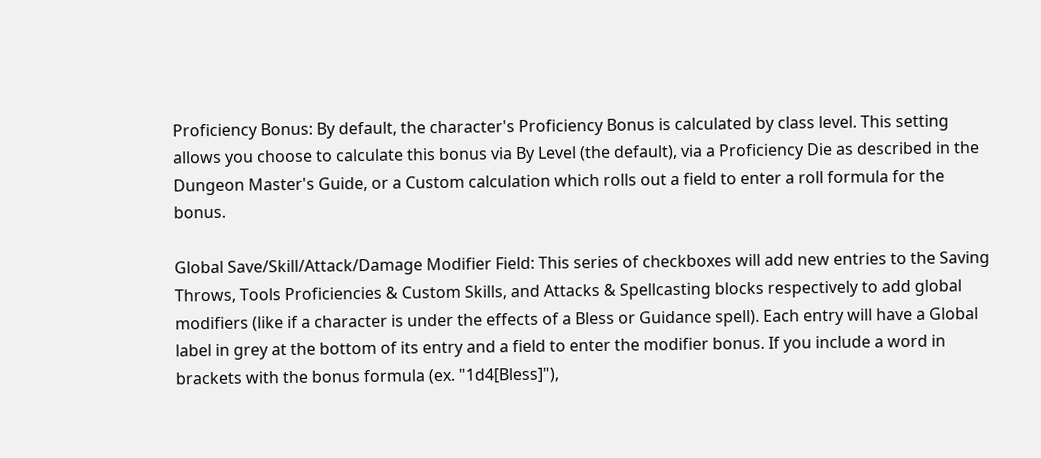Proficiency Bonus: By default, the character's Proficiency Bonus is calculated by class level. This setting allows you choose to calculate this bonus via By Level (the default), via a Proficiency Die as described in the Dungeon Master's Guide, or a Custom calculation which rolls out a field to enter a roll formula for the bonus.

Global Save/Skill/Attack/Damage Modifier Field: This series of checkboxes will add new entries to the Saving Throws, Tools Proficiencies & Custom Skills, and Attacks & Spellcasting blocks respectively to add global modifiers (like if a character is under the effects of a Bless or Guidance spell). Each entry will have a Global label in grey at the bottom of its entry and a field to enter the modifier bonus. If you include a word in brackets with the bonus formula (ex. "1d4[Bless]"),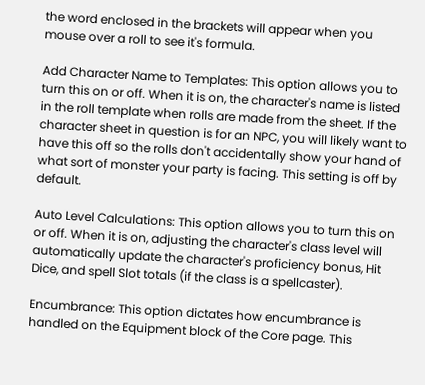the word enclosed in the brackets will appear when you mouse over a roll to see it's formula.

Add Character Name to Templates: This option allows you to turn this on or off. When it is on, the character's name is listed in the roll template when rolls are made from the sheet. If the character sheet in question is for an NPC, you will likely want to have this off so the rolls don't accidentally show your hand of what sort of monster your party is facing. This setting is off by default.

Auto Level Calculations: This option allows you to turn this on or off. When it is on, adjusting the character's class level will automatically update the character's proficiency bonus, Hit Dice, and spell Slot totals (if the class is a spellcaster).

Encumbrance: This option dictates how encumbrance is handled on the Equipment block of the Core page. This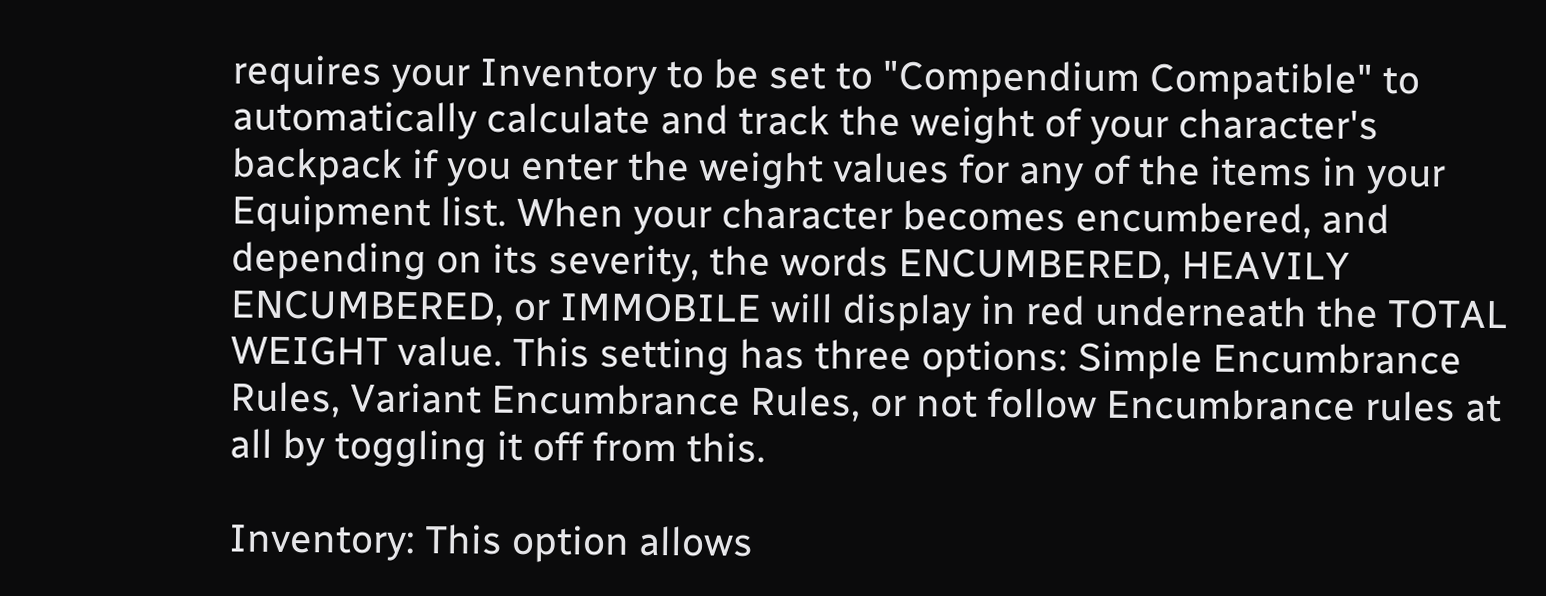requires your Inventory to be set to "Compendium Compatible" to automatically calculate and track the weight of your character's backpack if you enter the weight values for any of the items in your Equipment list. When your character becomes encumbered, and depending on its severity, the words ENCUMBERED, HEAVILY ENCUMBERED, or IMMOBILE will display in red underneath the TOTAL WEIGHT value. This setting has three options: Simple Encumbrance Rules, Variant Encumbrance Rules, or not follow Encumbrance rules at all by toggling it off from this.

Inventory: This option allows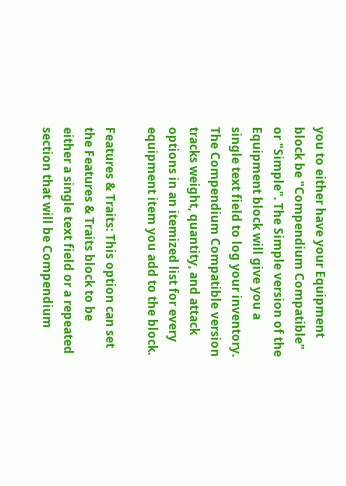you to either have your Equipment block be "Compendium Compatible" or "Simple". The Simple version of the Equipment block will give you a single text field to log your inventory. The Compendium Compatible version tracks weight, quantity, and attack options in an itemized list for every equipment item you add to the block.

Features & Traits: This option can set the Features & Traits block to be either a single text field or a repeated section that will be Compendium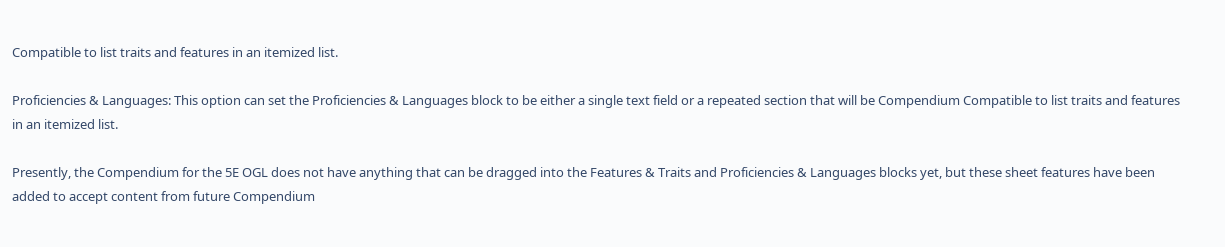Compatible to list traits and features in an itemized list.

Proficiencies & Languages: This option can set the Proficiencies & Languages block to be either a single text field or a repeated section that will be Compendium Compatible to list traits and features in an itemized list.

Presently, the Compendium for the 5E OGL does not have anything that can be dragged into the Features & Traits and Proficiencies & Languages blocks yet, but these sheet features have been added to accept content from future Compendium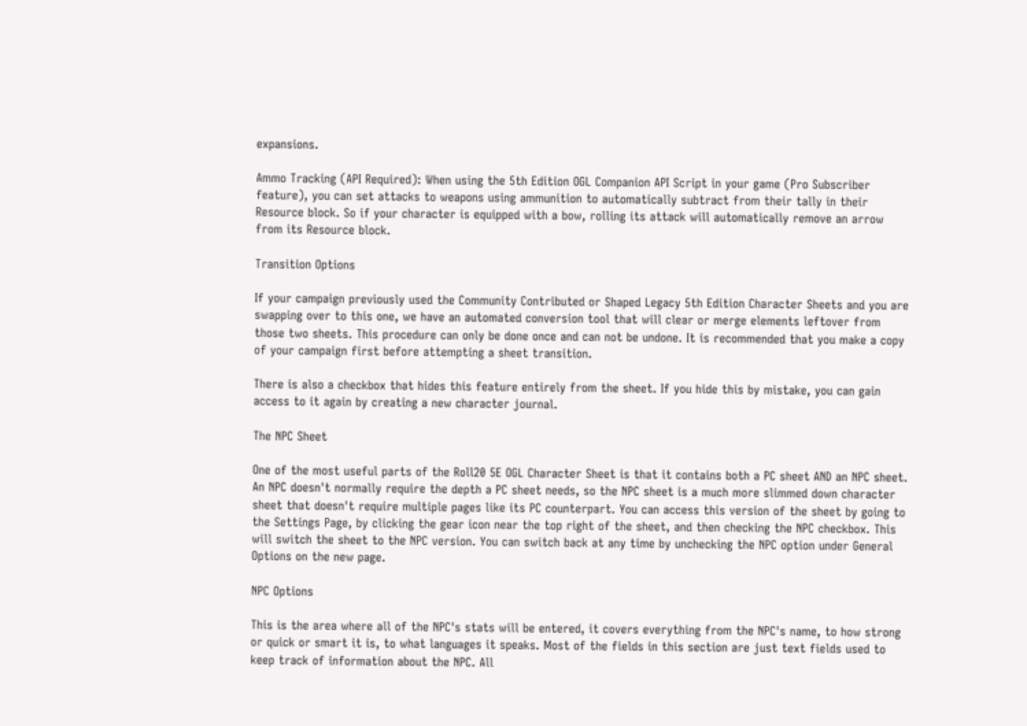expansions.

Ammo Tracking (API Required): When using the 5th Edition OGL Companion API Script in your game (Pro Subscriber feature), you can set attacks to weapons using ammunition to automatically subtract from their tally in their Resource block. So if your character is equipped with a bow, rolling its attack will automatically remove an arrow from its Resource block.

Transition Options

If your campaign previously used the Community Contributed or Shaped Legacy 5th Edition Character Sheets and you are swapping over to this one, we have an automated conversion tool that will clear or merge elements leftover from those two sheets. This procedure can only be done once and can not be undone. It is recommended that you make a copy of your campaign first before attempting a sheet transition.

There is also a checkbox that hides this feature entirely from the sheet. If you hide this by mistake, you can gain access to it again by creating a new character journal.

The NPC Sheet

One of the most useful parts of the Roll20 5E OGL Character Sheet is that it contains both a PC sheet AND an NPC sheet. An NPC doesn't normally require the depth a PC sheet needs, so the NPC sheet is a much more slimmed down character sheet that doesn't require multiple pages like its PC counterpart. You can access this version of the sheet by going to the Settings Page, by clicking the gear icon near the top right of the sheet, and then checking the NPC checkbox. This will switch the sheet to the NPC version. You can switch back at any time by unchecking the NPC option under General Options on the new page.

NPC Options

This is the area where all of the NPC's stats will be entered, it covers everything from the NPC's name, to how strong or quick or smart it is, to what languages it speaks. Most of the fields in this section are just text fields used to keep track of information about the NPC. All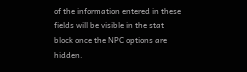of the information entered in these fields will be visible in the stat block once the NPC options are hidden.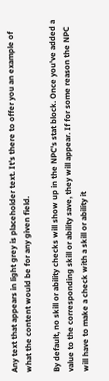Any text that appears in light grey is placeholder text. It's there to offer you an example of what the content would be for any given field.

By default, no skill or ability checks will show up in the NPC's stat block. Once you've added a value to the corresponding skill or ability save, they will appear. If for some reason the NPC will have to make a check with a skill or ability it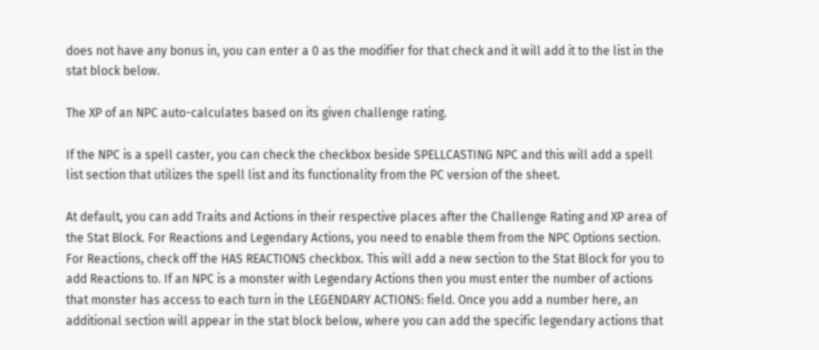does not have any bonus in, you can enter a 0 as the modifier for that check and it will add it to the list in the stat block below.

The XP of an NPC auto-calculates based on its given challenge rating.

If the NPC is a spell caster, you can check the checkbox beside SPELLCASTING NPC and this will add a spell list section that utilizes the spell list and its functionality from the PC version of the sheet.

At default, you can add Traits and Actions in their respective places after the Challenge Rating and XP area of the Stat Block. For Reactions and Legendary Actions, you need to enable them from the NPC Options section. For Reactions, check off the HAS REACTIONS checkbox. This will add a new section to the Stat Block for you to add Reactions to. If an NPC is a monster with Legendary Actions then you must enter the number of actions that monster has access to each turn in the LEGENDARY ACTIONS: field. Once you add a number here, an additional section will appear in the stat block below, where you can add the specific legendary actions that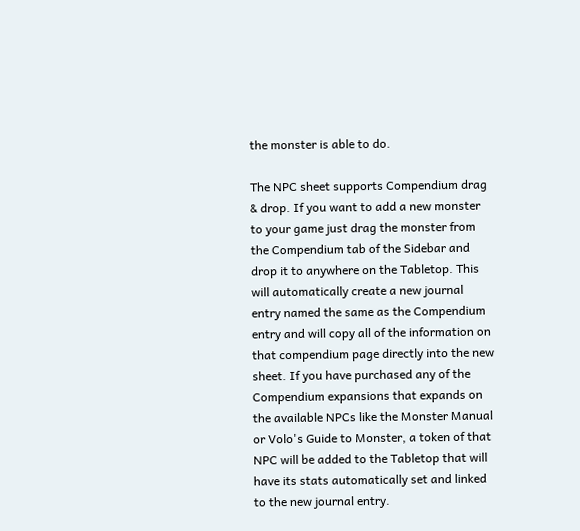the monster is able to do.

The NPC sheet supports Compendium drag & drop. If you want to add a new monster to your game just drag the monster from the Compendium tab of the Sidebar and drop it to anywhere on the Tabletop. This will automatically create a new journal entry named the same as the Compendium entry and will copy all of the information on that compendium page directly into the new sheet. If you have purchased any of the Compendium expansions that expands on the available NPCs like the Monster Manual or Volo's Guide to Monster, a token of that NPC will be added to the Tabletop that will have its stats automatically set and linked to the new journal entry.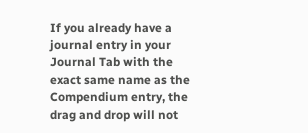If you already have a journal entry in your Journal Tab with the exact same name as the Compendium entry, the drag and drop will not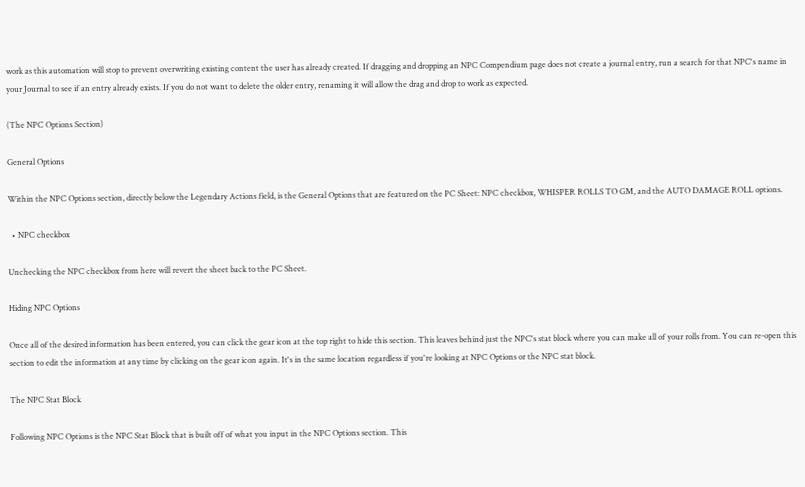work as this automation will stop to prevent overwriting existing content the user has already created. If dragging and dropping an NPC Compendium page does not create a journal entry, run a search for that NPC's name in your Journal to see if an entry already exists. If you do not want to delete the older entry, renaming it will allow the drag and drop to work as expected.

(The NPC Options Section)

General Options

Within the NPC Options section, directly below the Legendary Actions field, is the General Options that are featured on the PC Sheet: NPC checkbox, WHISPER ROLLS TO GM, and the AUTO DAMAGE ROLL options.

  • NPC checkbox

Unchecking the NPC checkbox from here will revert the sheet back to the PC Sheet.

Hiding NPC Options

Once all of the desired information has been entered, you can click the gear icon at the top right to hide this section. This leaves behind just the NPC's stat block where you can make all of your rolls from. You can re-open this section to edit the information at any time by clicking on the gear icon again. It's in the same location regardless if you're looking at NPC Options or the NPC stat block.

The NPC Stat Block

Following NPC Options is the NPC Stat Block that is built off of what you input in the NPC Options section. This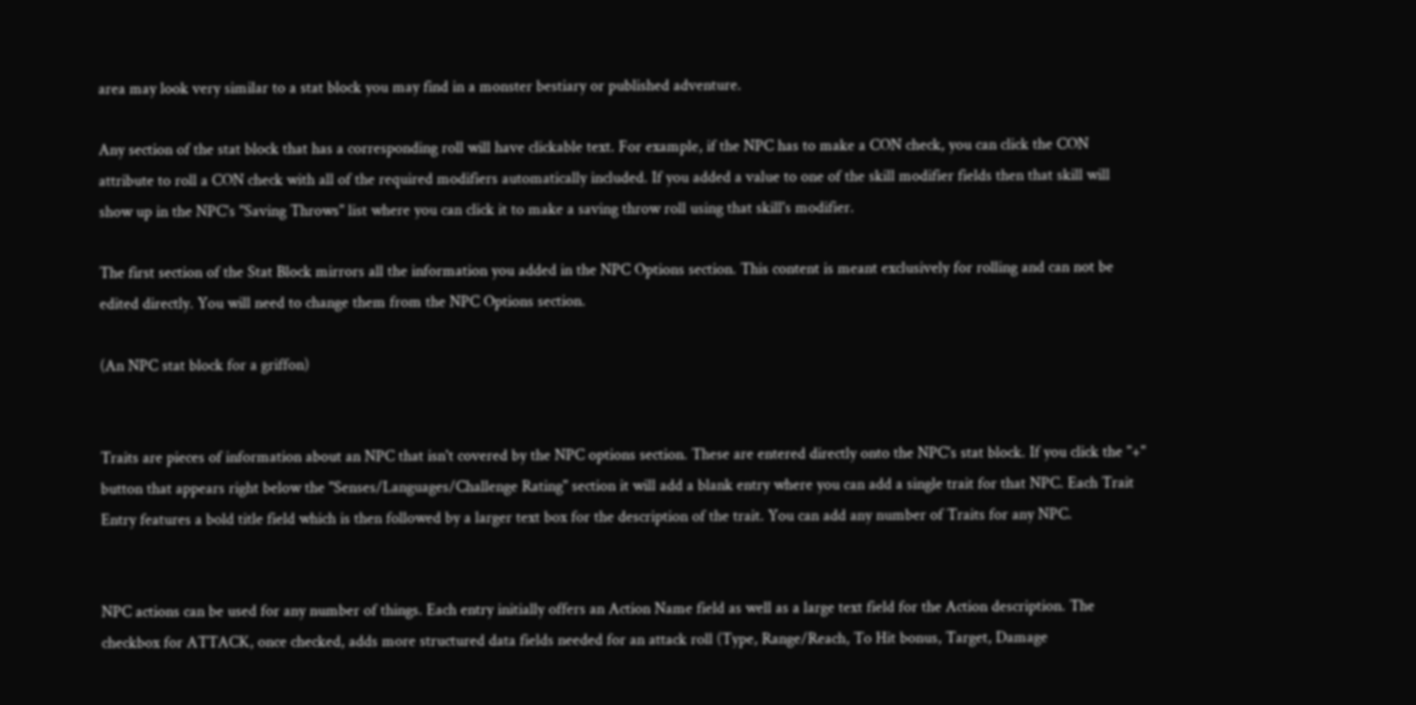area may look very similar to a stat block you may find in a monster bestiary or published adventure.

Any section of the stat block that has a corresponding roll will have clickable text. For example, if the NPC has to make a CON check, you can click the CON attribute to roll a CON check with all of the required modifiers automatically included. If you added a value to one of the skill modifier fields then that skill will show up in the NPC's "Saving Throws" list where you can click it to make a saving throw roll using that skill's modifier.

The first section of the Stat Block mirrors all the information you added in the NPC Options section. This content is meant exclusively for rolling and can not be edited directly. You will need to change them from the NPC Options section.

(An NPC stat block for a griffon)


Traits are pieces of information about an NPC that isn't covered by the NPC options section. These are entered directly onto the NPC's stat block. If you click the "+" button that appears right below the "Senses/Languages/Challenge Rating" section it will add a blank entry where you can add a single trait for that NPC. Each Trait Entry features a bold title field which is then followed by a larger text box for the description of the trait. You can add any number of Traits for any NPC.


NPC actions can be used for any number of things. Each entry initially offers an Action Name field as well as a large text field for the Action description. The checkbox for ATTACK, once checked, adds more structured data fields needed for an attack roll (Type, Range/Reach, To Hit bonus, Target, Damage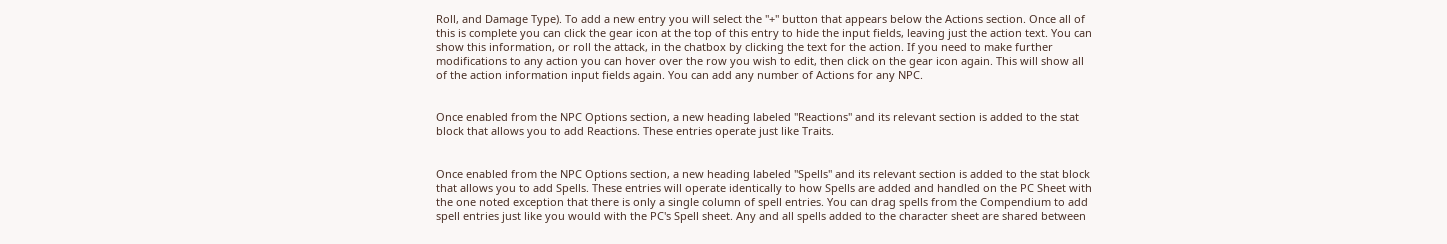Roll, and Damage Type). To add a new entry you will select the "+" button that appears below the Actions section. Once all of this is complete you can click the gear icon at the top of this entry to hide the input fields, leaving just the action text. You can show this information, or roll the attack, in the chatbox by clicking the text for the action. If you need to make further modifications to any action you can hover over the row you wish to edit, then click on the gear icon again. This will show all of the action information input fields again. You can add any number of Actions for any NPC.


Once enabled from the NPC Options section, a new heading labeled "Reactions" and its relevant section is added to the stat block that allows you to add Reactions. These entries operate just like Traits.


Once enabled from the NPC Options section, a new heading labeled "Spells" and its relevant section is added to the stat block that allows you to add Spells. These entries will operate identically to how Spells are added and handled on the PC Sheet with the one noted exception that there is only a single column of spell entries. You can drag spells from the Compendium to add spell entries just like you would with the PC's Spell sheet. Any and all spells added to the character sheet are shared between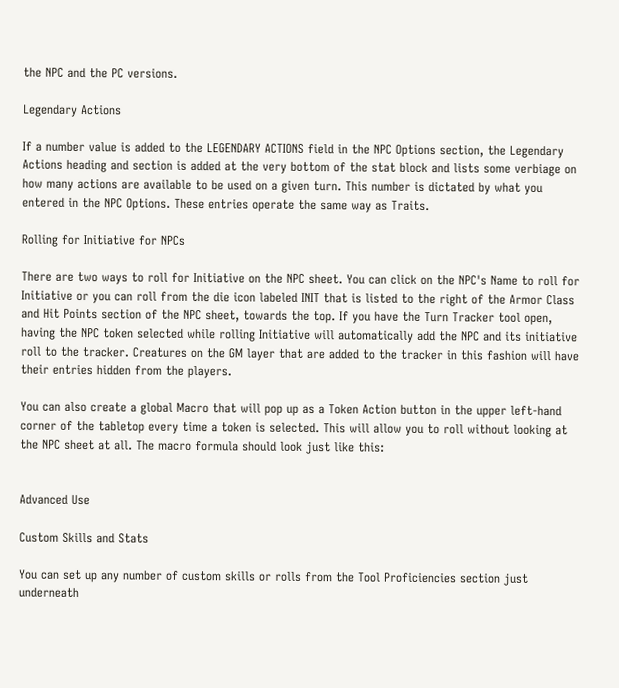the NPC and the PC versions.

Legendary Actions

If a number value is added to the LEGENDARY ACTIONS field in the NPC Options section, the Legendary Actions heading and section is added at the very bottom of the stat block and lists some verbiage on how many actions are available to be used on a given turn. This number is dictated by what you entered in the NPC Options. These entries operate the same way as Traits.

Rolling for Initiative for NPCs

There are two ways to roll for Initiative on the NPC sheet. You can click on the NPC's Name to roll for Initiative or you can roll from the die icon labeled INIT that is listed to the right of the Armor Class and Hit Points section of the NPC sheet, towards the top. If you have the Turn Tracker tool open, having the NPC token selected while rolling Initiative will automatically add the NPC and its initiative roll to the tracker. Creatures on the GM layer that are added to the tracker in this fashion will have their entries hidden from the players.

You can also create a global Macro that will pop up as a Token Action button in the upper left-hand corner of the tabletop every time a token is selected. This will allow you to roll without looking at the NPC sheet at all. The macro formula should look just like this:


Advanced Use

Custom Skills and Stats

You can set up any number of custom skills or rolls from the Tool Proficiencies section just underneath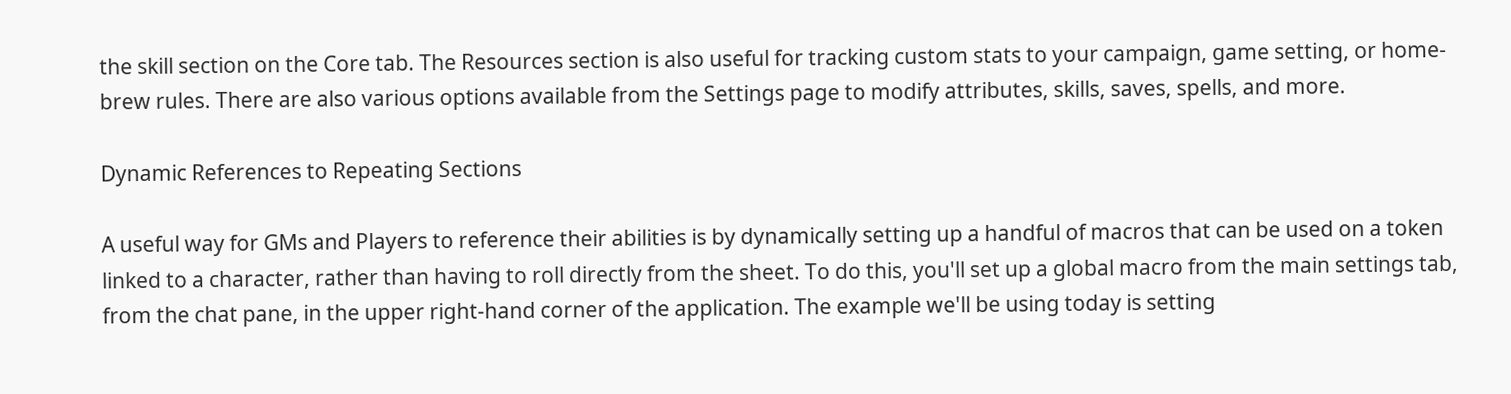the skill section on the Core tab. The Resources section is also useful for tracking custom stats to your campaign, game setting, or home-brew rules. There are also various options available from the Settings page to modify attributes, skills, saves, spells, and more.

Dynamic References to Repeating Sections

A useful way for GMs and Players to reference their abilities is by dynamically setting up a handful of macros that can be used on a token linked to a character, rather than having to roll directly from the sheet. To do this, you'll set up a global macro from the main settings tab, from the chat pane, in the upper right-hand corner of the application. The example we'll be using today is setting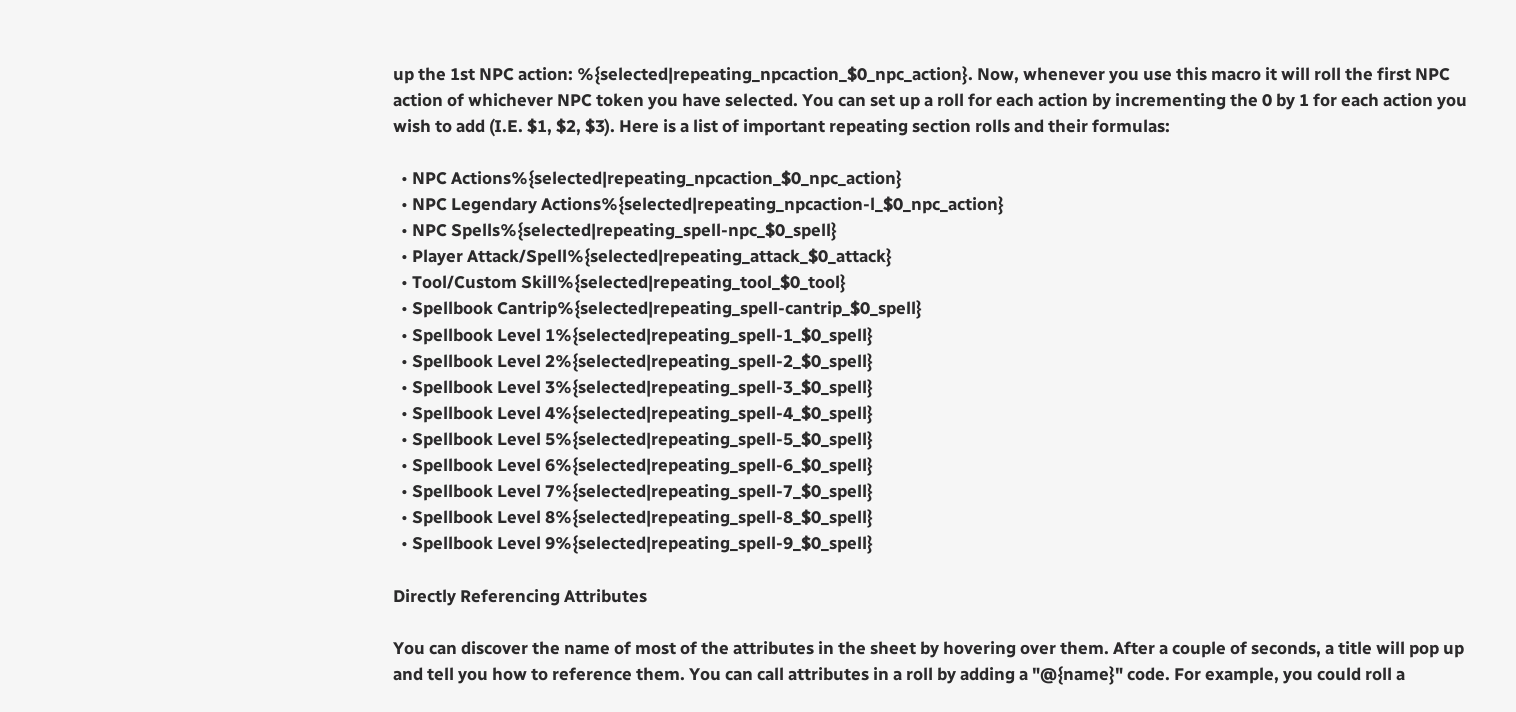up the 1st NPC action: %{selected|repeating_npcaction_$0_npc_action}. Now, whenever you use this macro it will roll the first NPC action of whichever NPC token you have selected. You can set up a roll for each action by incrementing the 0 by 1 for each action you wish to add (I.E. $1, $2, $3). Here is a list of important repeating section rolls and their formulas:

  • NPC Actions%{selected|repeating_npcaction_$0_npc_action}
  • NPC Legendary Actions%{selected|repeating_npcaction-l_$0_npc_action}
  • NPC Spells%{selected|repeating_spell-npc_$0_spell}
  • Player Attack/Spell%{selected|repeating_attack_$0_attack}
  • Tool/Custom Skill%{selected|repeating_tool_$0_tool}
  • Spellbook Cantrip%{selected|repeating_spell-cantrip_$0_spell}
  • Spellbook Level 1%{selected|repeating_spell-1_$0_spell}
  • Spellbook Level 2%{selected|repeating_spell-2_$0_spell}
  • Spellbook Level 3%{selected|repeating_spell-3_$0_spell}
  • Spellbook Level 4%{selected|repeating_spell-4_$0_spell}
  • Spellbook Level 5%{selected|repeating_spell-5_$0_spell}
  • Spellbook Level 6%{selected|repeating_spell-6_$0_spell}
  • Spellbook Level 7%{selected|repeating_spell-7_$0_spell}
  • Spellbook Level 8%{selected|repeating_spell-8_$0_spell}
  • Spellbook Level 9%{selected|repeating_spell-9_$0_spell}

Directly Referencing Attributes

You can discover the name of most of the attributes in the sheet by hovering over them. After a couple of seconds, a title will pop up and tell you how to reference them. You can call attributes in a roll by adding a "@{name}" code. For example, you could roll a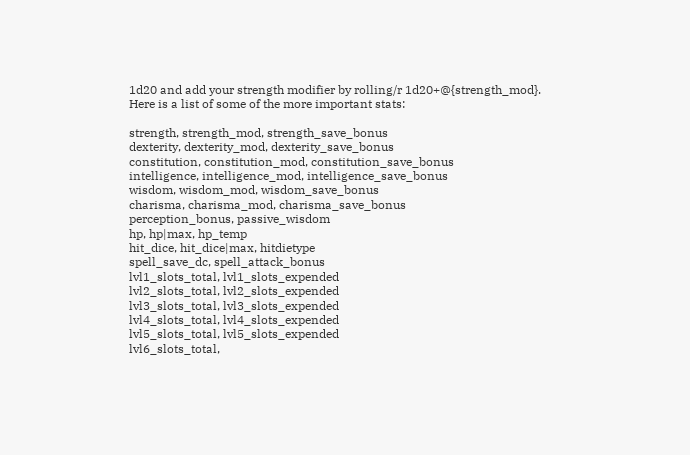1d20 and add your strength modifier by rolling/r 1d20+@{strength_mod}. Here is a list of some of the more important stats:

strength, strength_mod, strength_save_bonus
dexterity, dexterity_mod, dexterity_save_bonus
constitution, constitution_mod, constitution_save_bonus
intelligence, intelligence_mod, intelligence_save_bonus
wisdom, wisdom_mod, wisdom_save_bonus
charisma, charisma_mod, charisma_save_bonus
perception_bonus, passive_wisdom
hp, hp|max, hp_temp
hit_dice, hit_dice|max, hitdietype
spell_save_dc, spell_attack_bonus
lvl1_slots_total, lvl1_slots_expended
lvl2_slots_total, lvl2_slots_expended
lvl3_slots_total, lvl3_slots_expended
lvl4_slots_total, lvl4_slots_expended
lvl5_slots_total, lvl5_slots_expended
lvl6_slots_total,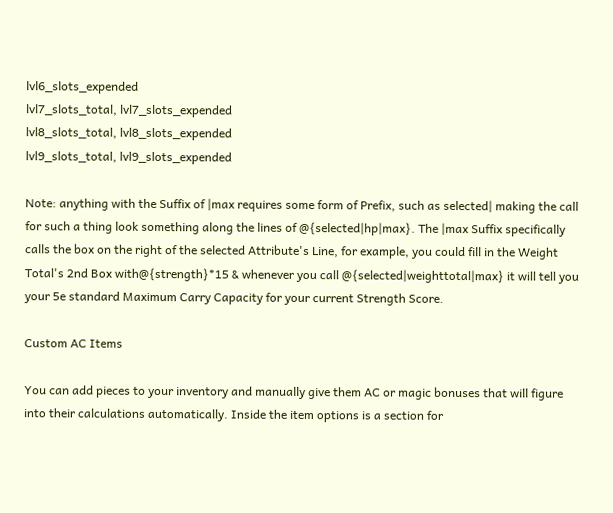lvl6_slots_expended
lvl7_slots_total, lvl7_slots_expended
lvl8_slots_total, lvl8_slots_expended
lvl9_slots_total, lvl9_slots_expended

Note: anything with the Suffix of |max requires some form of Prefix, such as selected| making the call for such a thing look something along the lines of @{selected|hp|max}. The |max Suffix specifically calls the box on the right of the selected Attribute's Line, for example, you could fill in the Weight Total's 2nd Box with@{strength}*15 & whenever you call @{selected|weighttotal|max} it will tell you your 5e standard Maximum Carry Capacity for your current Strength Score.

Custom AC Items

You can add pieces to your inventory and manually give them AC or magic bonuses that will figure into their calculations automatically. Inside the item options is a section for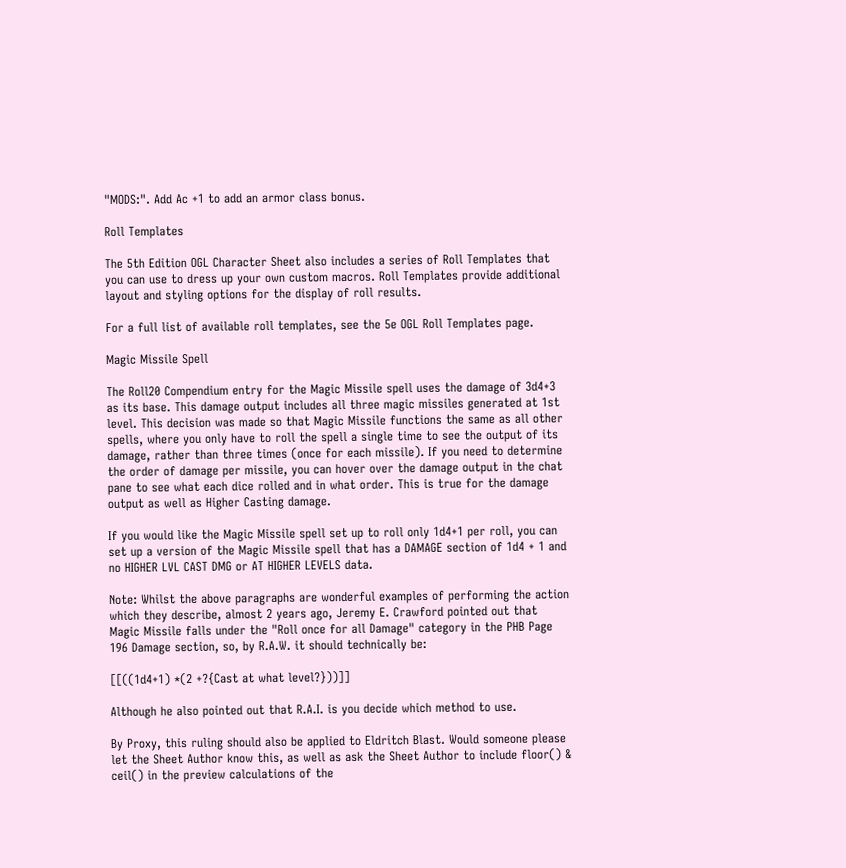"MODS:". Add Ac +1 to add an armor class bonus.

Roll Templates

The 5th Edition OGL Character Sheet also includes a series of Roll Templates that you can use to dress up your own custom macros. Roll Templates provide additional layout and styling options for the display of roll results.

For a full list of available roll templates, see the 5e OGL Roll Templates page.

Magic Missile Spell

The Roll20 Compendium entry for the Magic Missile spell uses the damage of 3d4+3 as its base. This damage output includes all three magic missiles generated at 1st level. This decision was made so that Magic Missile functions the same as all other spells, where you only have to roll the spell a single time to see the output of its damage, rather than three times (once for each missile). If you need to determine the order of damage per missile, you can hover over the damage output in the chat pane to see what each dice rolled and in what order. This is true for the damage output as well as Higher Casting damage.

If you would like the Magic Missile spell set up to roll only 1d4+1 per roll, you can set up a version of the Magic Missile spell that has a DAMAGE section of 1d4 + 1 and no HIGHER LVL CAST DMG or AT HIGHER LEVELS data.

Note: Whilst the above paragraphs are wonderful examples of performing the action which they describe, almost 2 years ago, Jeremy E. Crawford pointed out that Magic Missile falls under the "Roll once for all Damage" category in the PHB Page 196 Damage section, so, by R.A.W. it should technically be:

[[((1d4+1) *(2 +?{Cast at what level?}))]]

Although he also pointed out that R.A.I. is you decide which method to use.

By Proxy, this ruling should also be applied to Eldritch Blast. Would someone please let the Sheet Author know this, as well as ask the Sheet Author to include floor() & ceil() in the preview calculations of the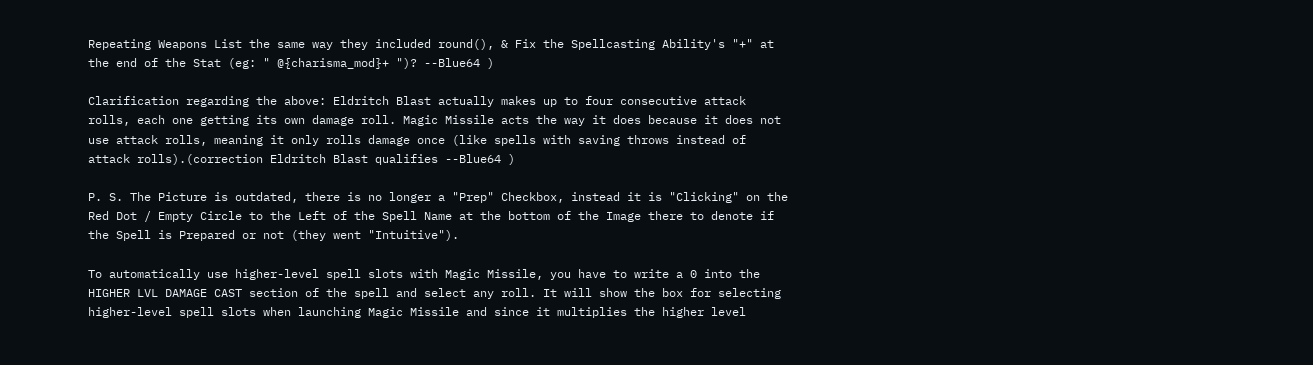Repeating Weapons List the same way they included round(), & Fix the Spellcasting Ability's "+" at the end of the Stat (eg: " @{charisma_mod}+ ")? --Blue64 )

Clarification regarding the above: Eldritch Blast actually makes up to four consecutive attack rolls, each one getting its own damage roll. Magic Missile acts the way it does because it does not use attack rolls, meaning it only rolls damage once (like spells with saving throws instead of attack rolls).(correction Eldritch Blast qualifies --Blue64 )

P. S. The Picture is outdated, there is no longer a "Prep" Checkbox, instead it is "Clicking" on the Red Dot / Empty Circle to the Left of the Spell Name at the bottom of the Image there to denote if the Spell is Prepared or not (they went "Intuitive").

To automatically use higher-level spell slots with Magic Missile, you have to write a 0 into the HIGHER LVL DAMAGE CAST section of the spell and select any roll. It will show the box for selecting higher-level spell slots when launching Magic Missile and since it multiplies the higher level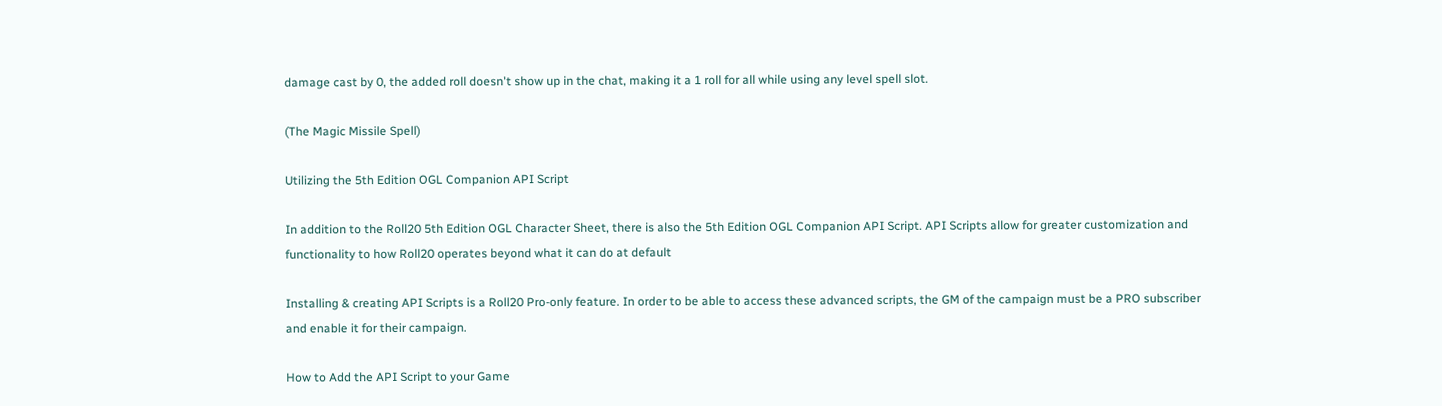damage cast by 0, the added roll doesn't show up in the chat, making it a 1 roll for all while using any level spell slot.

(The Magic Missile Spell)

Utilizing the 5th Edition OGL Companion API Script

In addition to the Roll20 5th Edition OGL Character Sheet, there is also the 5th Edition OGL Companion API Script. API Scripts allow for greater customization and functionality to how Roll20 operates beyond what it can do at default

Installing & creating API Scripts is a Roll20 Pro-only feature. In order to be able to access these advanced scripts, the GM of the campaign must be a PRO subscriber and enable it for their campaign.

How to Add the API Script to your Game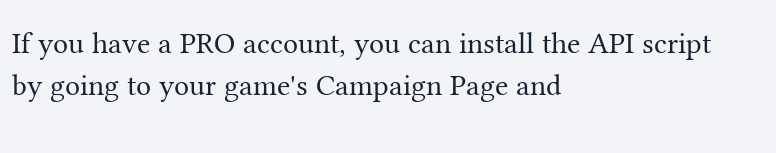If you have a PRO account, you can install the API script by going to your game's Campaign Page and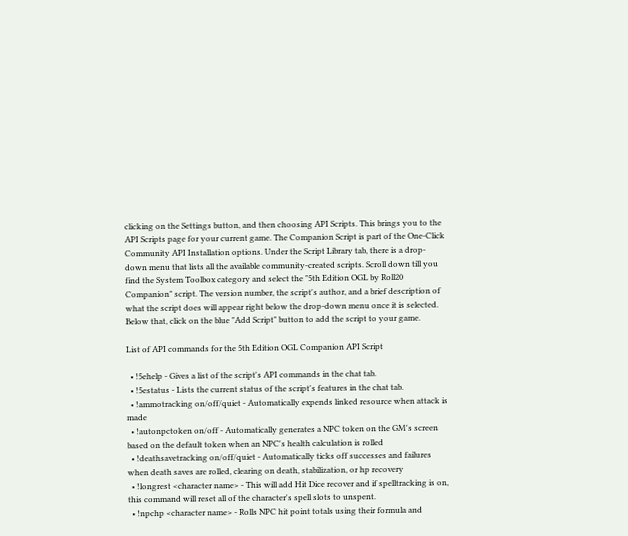clicking on the Settings button, and then choosing API Scripts. This brings you to the API Scripts page for your current game. The Companion Script is part of the One-Click Community API Installation options. Under the Script Library tab, there is a drop-down menu that lists all the available community-created scripts. Scroll down till you find the System Toolbox category and select the "5th Edition OGL by Roll20 Companion" script. The version number, the script's author, and a brief description of what the script does will appear right below the drop-down menu once it is selected. Below that, click on the blue "Add Script" button to add the script to your game.

List of API commands for the 5th Edition OGL Companion API Script

  • !5ehelp - Gives a list of the script's API commands in the chat tab.
  • !5estatus - Lists the current status of the script's features in the chat tab.
  • !ammotracking on/off/quiet - Automatically expends linked resource when attack is made
  • !autonpctoken on/off - Automatically generates a NPC token on the GM's screen based on the default token when an NPC's health calculation is rolled
  • !deathsavetracking on/off/quiet - Automatically ticks off successes and failures when death saves are rolled, clearing on death, stabilization, or hp recovery
  • !longrest <character name> - This will add Hit Dice recover and if spelltracking is on, this command will reset all of the character's spell slots to unspent.
  • !npchp <character name> - Rolls NPC hit point totals using their formula and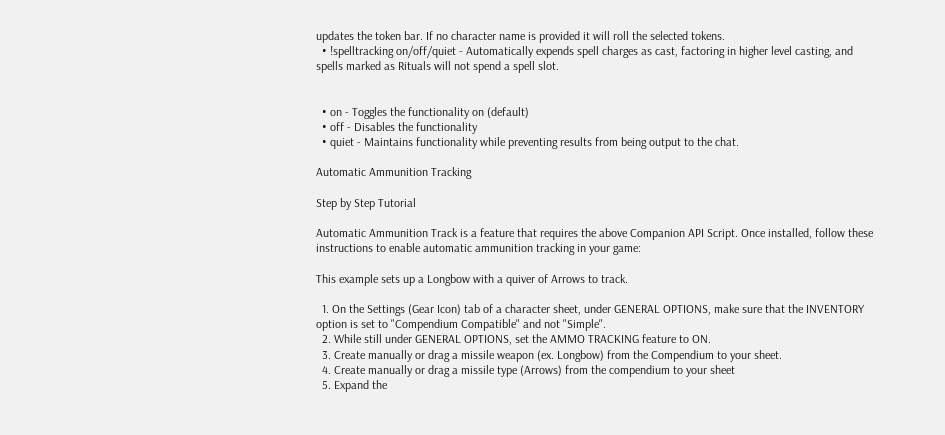updates the token bar. If no character name is provided it will roll the selected tokens.
  • !spelltracking on/off/quiet - Automatically expends spell charges as cast, factoring in higher level casting, and spells marked as Rituals will not spend a spell slot.


  • on - Toggles the functionality on (default)
  • off - Disables the functionality
  • quiet - Maintains functionality while preventing results from being output to the chat.

Automatic Ammunition Tracking

Step by Step Tutorial

Automatic Ammunition Track is a feature that requires the above Companion API Script. Once installed, follow these instructions to enable automatic ammunition tracking in your game:

This example sets up a Longbow with a quiver of Arrows to track.

  1. On the Settings (Gear Icon) tab of a character sheet, under GENERAL OPTIONS, make sure that the INVENTORY option is set to "Compendium Compatible" and not "Simple".
  2. While still under GENERAL OPTIONS, set the AMMO TRACKING feature to ON.
  3. Create manually or drag a missile weapon (ex. Longbow) from the Compendium to your sheet.
  4. Create manually or drag a missile type (Arrows) from the compendium to your sheet
  5. Expand the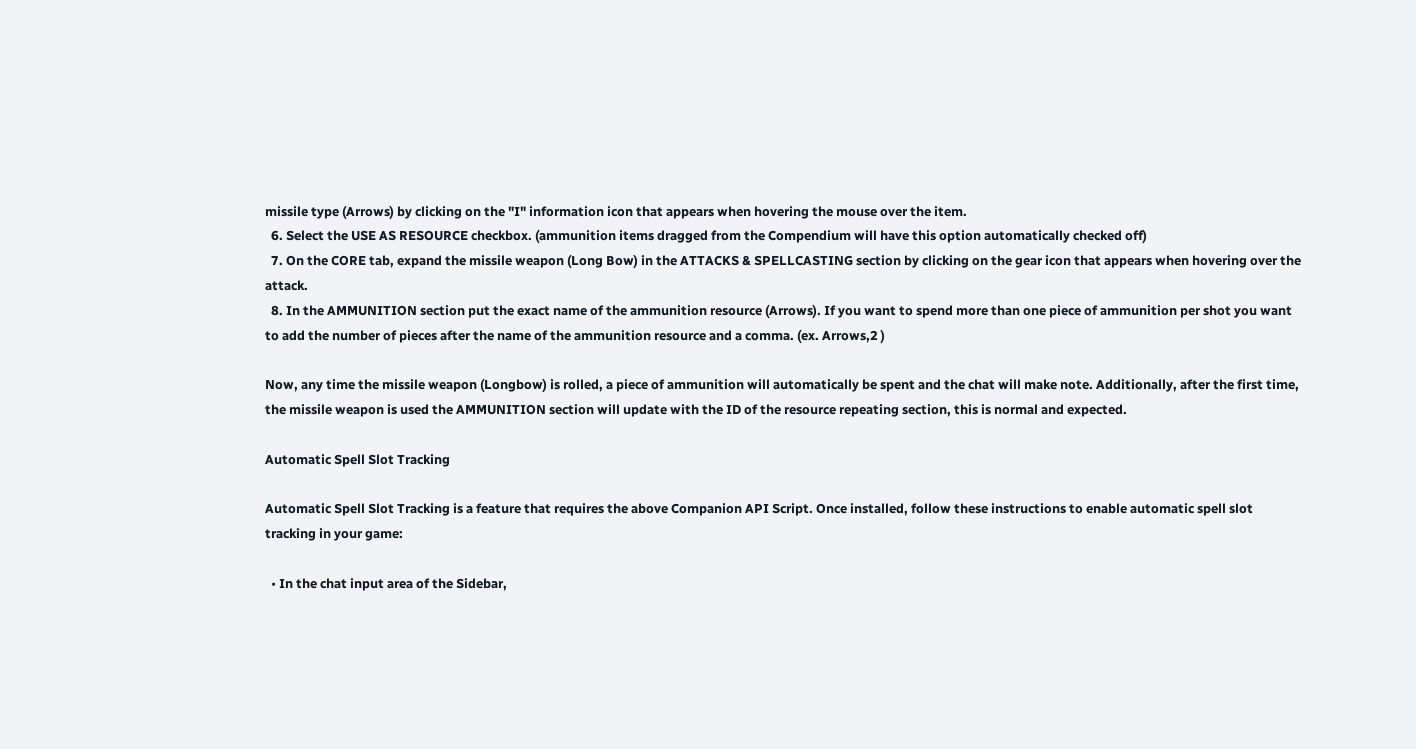missile type (Arrows) by clicking on the "I" information icon that appears when hovering the mouse over the item.
  6. Select the USE AS RESOURCE checkbox. (ammunition items dragged from the Compendium will have this option automatically checked off)
  7. On the CORE tab, expand the missile weapon (Long Bow) in the ATTACKS & SPELLCASTING section by clicking on the gear icon that appears when hovering over the attack.
  8. In the AMMUNITION section put the exact name of the ammunition resource (Arrows). If you want to spend more than one piece of ammunition per shot you want to add the number of pieces after the name of the ammunition resource and a comma. (ex. Arrows,2 )

Now, any time the missile weapon (Longbow) is rolled, a piece of ammunition will automatically be spent and the chat will make note. Additionally, after the first time, the missile weapon is used the AMMUNITION section will update with the ID of the resource repeating section, this is normal and expected.

Automatic Spell Slot Tracking

Automatic Spell Slot Tracking is a feature that requires the above Companion API Script. Once installed, follow these instructions to enable automatic spell slot tracking in your game:

  • In the chat input area of the Sidebar,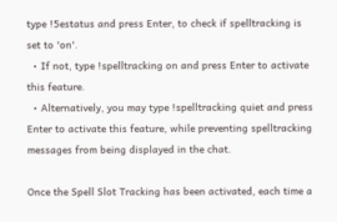type !5estatus and press Enter, to check if spelltracking is set to 'on'.
  • If not, type !spelltracking on and press Enter to activate this feature.
  • Alternatively, you may type !spelltracking quiet and press Enter to activate this feature, while preventing spelltracking messages from being displayed in the chat.

Once the Spell Slot Tracking has been activated, each time a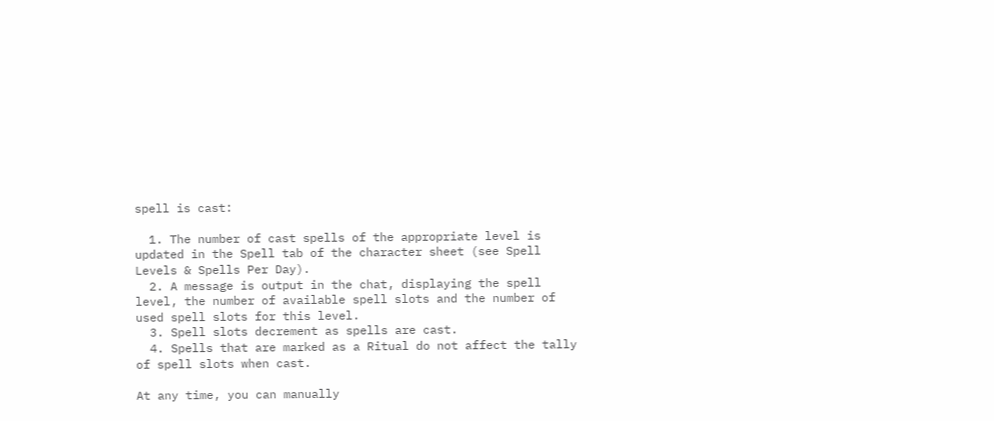spell is cast:

  1. The number of cast spells of the appropriate level is updated in the Spell tab of the character sheet (see Spell Levels & Spells Per Day).
  2. A message is output in the chat, displaying the spell level, the number of available spell slots and the number of used spell slots for this level.
  3. Spell slots decrement as spells are cast.
  4. Spells that are marked as a Ritual do not affect the tally of spell slots when cast.

At any time, you can manually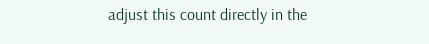adjust this count directly in the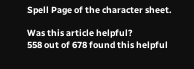Spell Page of the character sheet.

Was this article helpful?
558 out of 678 found this helpful